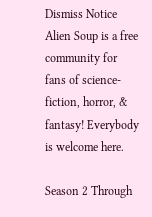Dismiss Notice
Alien Soup is a free community for fans of science-fiction, horror, & fantasy! Everybody is welcome here.

Season 2 Through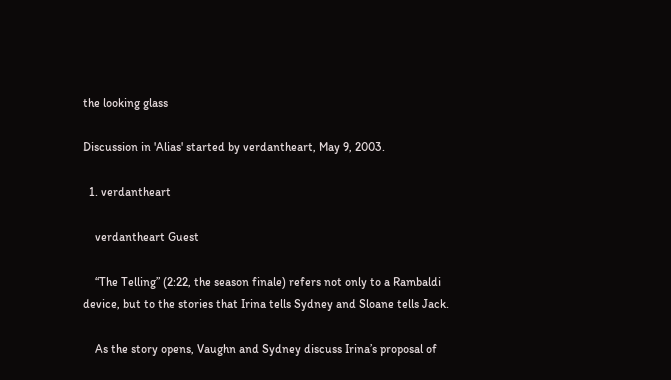the looking glass

Discussion in 'Alias' started by verdantheart, May 9, 2003.

  1. verdantheart

    verdantheart Guest

    “The Telling” (2:22, the season finale) refers not only to a Rambaldi device, but to the stories that Irina tells Sydney and Sloane tells Jack.

    As the story opens, Vaughn and Sydney discuss Irina’s proposal of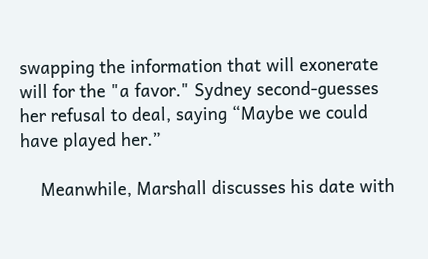swapping the information that will exonerate will for the "a favor." Sydney second-guesses her refusal to deal, saying “Maybe we could have played her.”

    Meanwhile, Marshall discusses his date with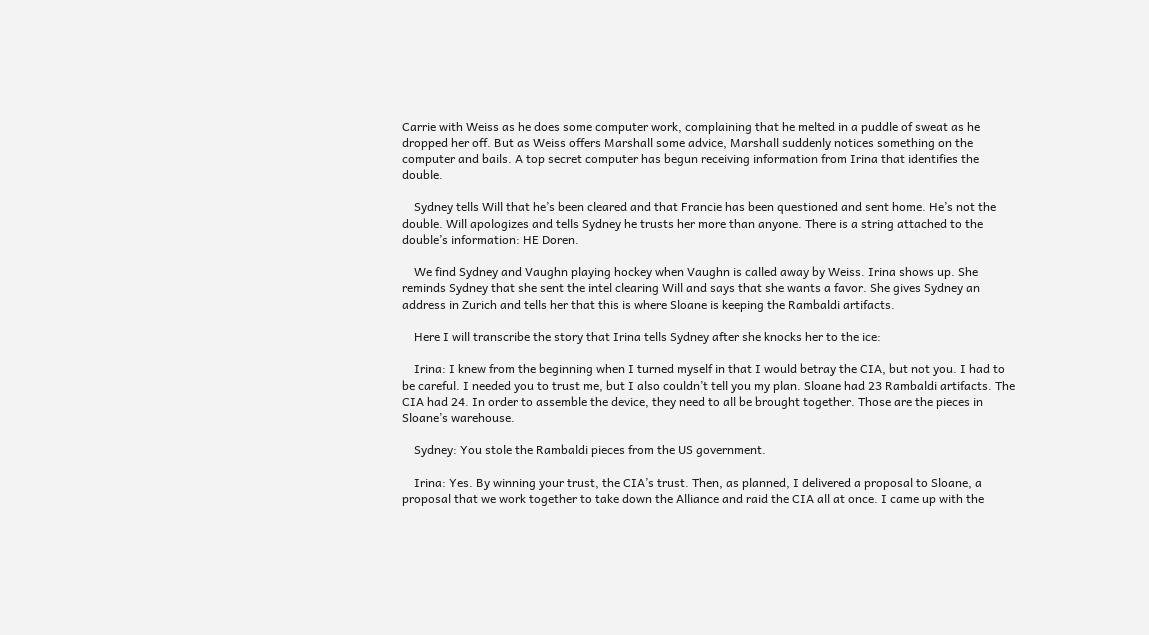Carrie with Weiss as he does some computer work, complaining that he melted in a puddle of sweat as he dropped her off. But as Weiss offers Marshall some advice, Marshall suddenly notices something on the computer and bails. A top secret computer has begun receiving information from Irina that identifies the double.

    Sydney tells Will that he’s been cleared and that Francie has been questioned and sent home. He’s not the double. Will apologizes and tells Sydney he trusts her more than anyone. There is a string attached to the double’s information: HE Doren.

    We find Sydney and Vaughn playing hockey when Vaughn is called away by Weiss. Irina shows up. She reminds Sydney that she sent the intel clearing Will and says that she wants a favor. She gives Sydney an address in Zurich and tells her that this is where Sloane is keeping the Rambaldi artifacts.

    Here I will transcribe the story that Irina tells Sydney after she knocks her to the ice:

    Irina: I knew from the beginning when I turned myself in that I would betray the CIA, but not you. I had to be careful. I needed you to trust me, but I also couldn’t tell you my plan. Sloane had 23 Rambaldi artifacts. The CIA had 24. In order to assemble the device, they need to all be brought together. Those are the pieces in Sloane’s warehouse.

    Sydney: You stole the Rambaldi pieces from the US government.

    Irina: Yes. By winning your trust, the CIA’s trust. Then, as planned, I delivered a proposal to Sloane, a proposal that we work together to take down the Alliance and raid the CIA all at once. I came up with the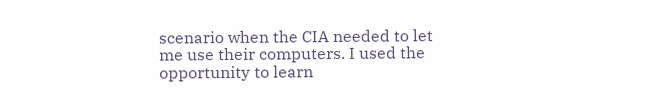scenario when the CIA needed to let me use their computers. I used the opportunity to learn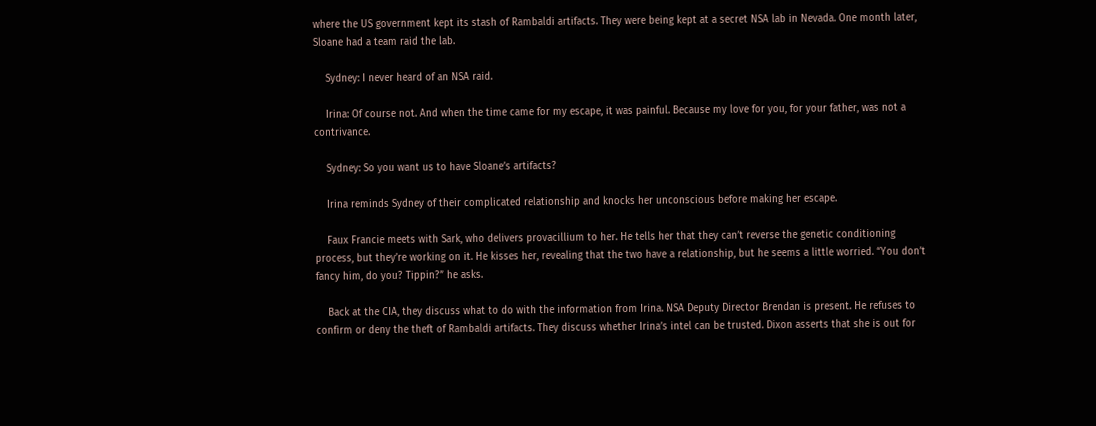where the US government kept its stash of Rambaldi artifacts. They were being kept at a secret NSA lab in Nevada. One month later, Sloane had a team raid the lab.

    Sydney: I never heard of an NSA raid.

    Irina: Of course not. And when the time came for my escape, it was painful. Because my love for you, for your father, was not a contrivance.

    Sydney: So you want us to have Sloane’s artifacts?

    Irina reminds Sydney of their complicated relationship and knocks her unconscious before making her escape.

    Faux Francie meets with Sark, who delivers provacillium to her. He tells her that they can’t reverse the genetic conditioning process, but they’re working on it. He kisses her, revealing that the two have a relationship, but he seems a little worried. “You don’t fancy him, do you? Tippin?” he asks.

    Back at the CIA, they discuss what to do with the information from Irina. NSA Deputy Director Brendan is present. He refuses to confirm or deny the theft of Rambaldi artifacts. They discuss whether Irina’s intel can be trusted. Dixon asserts that she is out for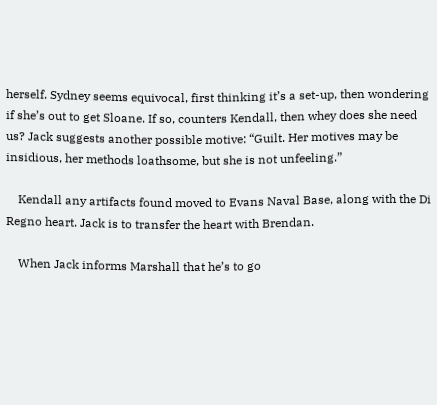herself. Sydney seems equivocal, first thinking it’s a set-up, then wondering if she’s out to get Sloane. If so, counters Kendall, then whey does she need us? Jack suggests another possible motive: “Guilt. Her motives may be insidious, her methods loathsome, but she is not unfeeling.”

    Kendall any artifacts found moved to Evans Naval Base, along with the Di Regno heart. Jack is to transfer the heart with Brendan.

    When Jack informs Marshall that he’s to go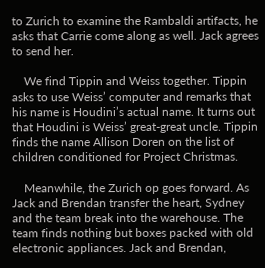to Zurich to examine the Rambaldi artifacts, he asks that Carrie come along as well. Jack agrees to send her.

    We find Tippin and Weiss together. Tippin asks to use Weiss’ computer and remarks that his name is Houdini’s actual name. It turns out that Houdini is Weiss’ great-great uncle. Tippin finds the name Allison Doren on the list of children conditioned for Project Christmas.

    Meanwhile, the Zurich op goes forward. As Jack and Brendan transfer the heart, Sydney and the team break into the warehouse. The team finds nothing but boxes packed with old electronic appliances. Jack and Brendan,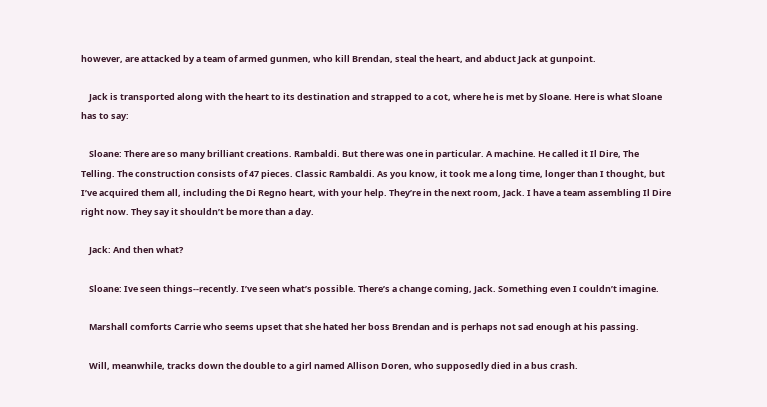however, are attacked by a team of armed gunmen, who kill Brendan, steal the heart, and abduct Jack at gunpoint.

    Jack is transported along with the heart to its destination and strapped to a cot, where he is met by Sloane. Here is what Sloane has to say:

    Sloane: There are so many brilliant creations. Rambaldi. But there was one in particular. A machine. He called it Il Dire, The Telling. The construction consists of 47 pieces. Classic Rambaldi. As you know, it took me a long time, longer than I thought, but I’ve acquired them all, including the Di Regno heart, with your help. They’re in the next room, Jack. I have a team assembling Il Dire right now. They say it shouldn’t be more than a day.

    Jack: And then what?

    Sloane: Ive seen things--recently. I’ve seen what’s possible. There’s a change coming, Jack. Something even I couldn’t imagine.

    Marshall comforts Carrie who seems upset that she hated her boss Brendan and is perhaps not sad enough at his passing.

    Will, meanwhile, tracks down the double to a girl named Allison Doren, who supposedly died in a bus crash.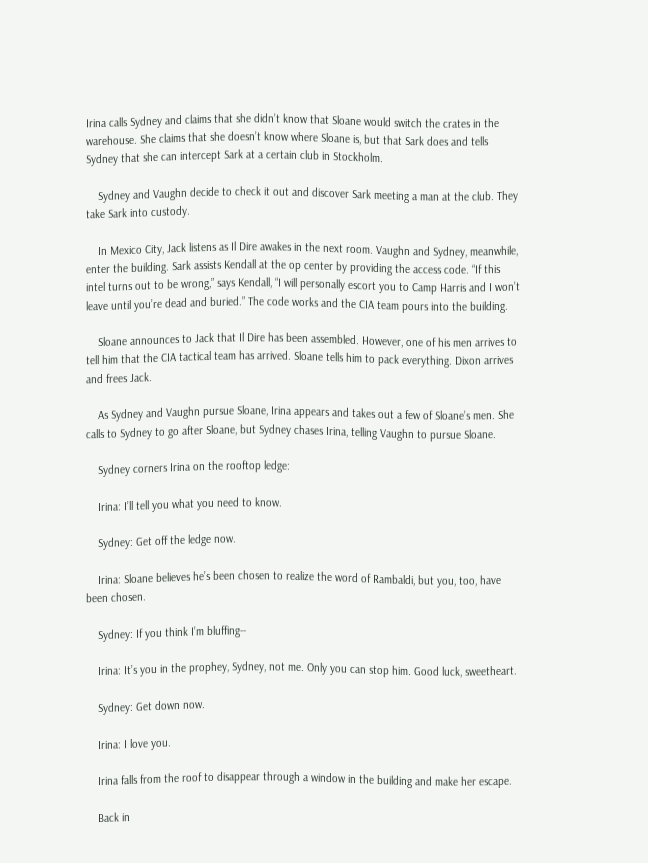Irina calls Sydney and claims that she didn’t know that Sloane would switch the crates in the warehouse. She claims that she doesn’t know where Sloane is, but that Sark does and tells Sydney that she can intercept Sark at a certain club in Stockholm.

    Sydney and Vaughn decide to check it out and discover Sark meeting a man at the club. They take Sark into custody.

    In Mexico City, Jack listens as Il Dire awakes in the next room. Vaughn and Sydney, meanwhile, enter the building. Sark assists Kendall at the op center by providing the access code. “If this intel turns out to be wrong,” says Kendall, “I will personally escort you to Camp Harris and I won’t leave until you’re dead and buried.” The code works and the CIA team pours into the building.

    Sloane announces to Jack that Il Dire has been assembled. However, one of his men arrives to tell him that the CIA tactical team has arrived. Sloane tells him to pack everything. Dixon arrives and frees Jack.

    As Sydney and Vaughn pursue Sloane, Irina appears and takes out a few of Sloane’s men. She calls to Sydney to go after Sloane, but Sydney chases Irina, telling Vaughn to pursue Sloane.

    Sydney corners Irina on the rooftop ledge:

    Irina: I’ll tell you what you need to know.

    Sydney: Get off the ledge now.

    Irina: Sloane believes he’s been chosen to realize the word of Rambaldi, but you, too, have been chosen.

    Sydney: If you think I’m bluffing--

    Irina: It’s you in the prophey, Sydney, not me. Only you can stop him. Good luck, sweetheart.

    Sydney: Get down now.

    Irina: I love you.

    Irina falls from the roof to disappear through a window in the building and make her escape.

    Back in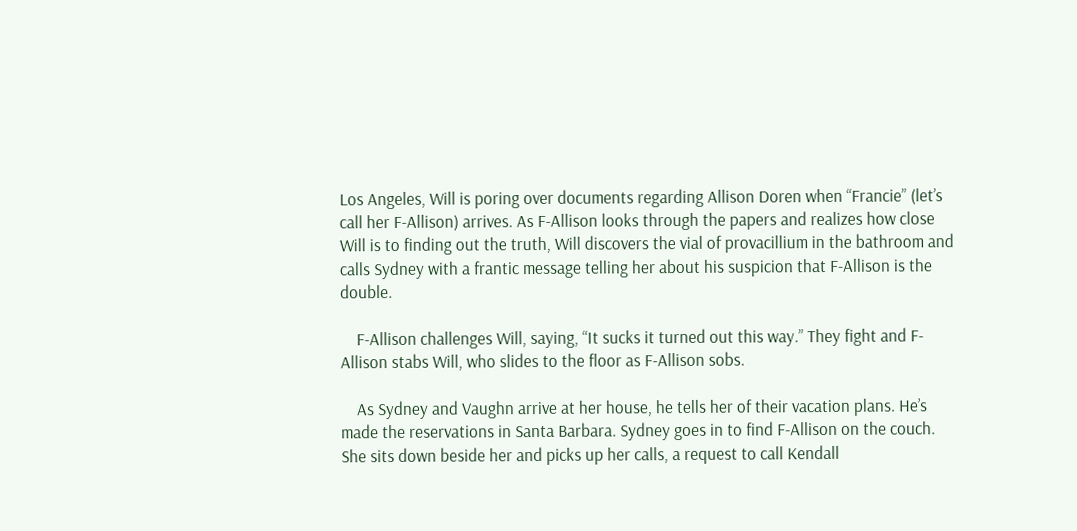Los Angeles, Will is poring over documents regarding Allison Doren when “Francie” (let’s call her F-Allison) arrives. As F-Allison looks through the papers and realizes how close Will is to finding out the truth, Will discovers the vial of provacillium in the bathroom and calls Sydney with a frantic message telling her about his suspicion that F-Allison is the double.

    F-Allison challenges Will, saying, “It sucks it turned out this way.” They fight and F-Allison stabs Will, who slides to the floor as F-Allison sobs.

    As Sydney and Vaughn arrive at her house, he tells her of their vacation plans. He’s made the reservations in Santa Barbara. Sydney goes in to find F-Allison on the couch. She sits down beside her and picks up her calls, a request to call Kendall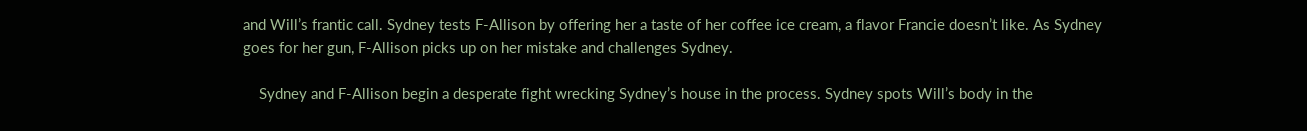and Will’s frantic call. Sydney tests F-Allison by offering her a taste of her coffee ice cream, a flavor Francie doesn’t like. As Sydney goes for her gun, F-Allison picks up on her mistake and challenges Sydney.

    Sydney and F-Allison begin a desperate fight wrecking Sydney’s house in the process. Sydney spots Will’s body in the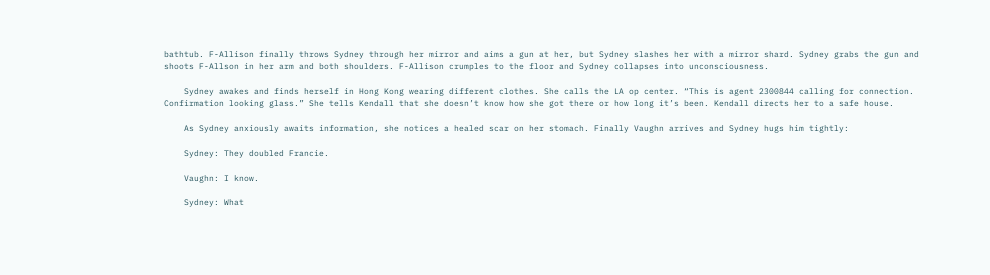bathtub. F-Allison finally throws Sydney through her mirror and aims a gun at her, but Sydney slashes her with a mirror shard. Sydney grabs the gun and shoots F-Allson in her arm and both shoulders. F-Allison crumples to the floor and Sydney collapses into unconsciousness.

    Sydney awakes and finds herself in Hong Kong wearing different clothes. She calls the LA op center. “This is agent 2300844 calling for connection. Confirmation looking glass.” She tells Kendall that she doesn’t know how she got there or how long it’s been. Kendall directs her to a safe house.

    As Sydney anxiously awaits information, she notices a healed scar on her stomach. Finally Vaughn arrives and Sydney hugs him tightly:

    Sydney: They doubled Francie.

    Vaughn: I know.

    Sydney: What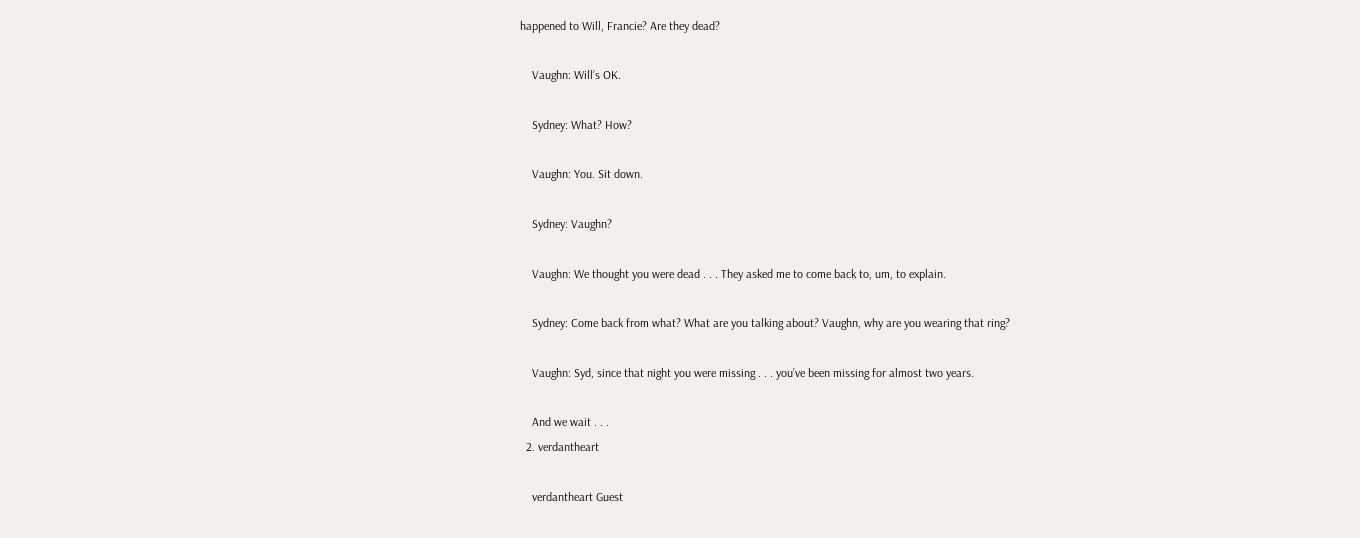happened to Will, Francie? Are they dead?

    Vaughn: Will’s OK.

    Sydney: What? How?

    Vaughn: You. Sit down.

    Sydney: Vaughn?

    Vaughn: We thought you were dead . . . They asked me to come back to, um, to explain.

    Sydney: Come back from what? What are you talking about? Vaughn, why are you wearing that ring?

    Vaughn: Syd, since that night you were missing . . . you’ve been missing for almost two years.

    And we wait . . .
  2. verdantheart

    verdantheart Guest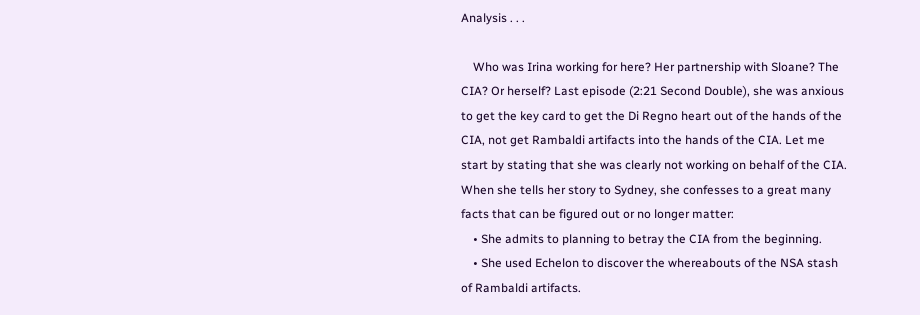Analysis . . .

    Who was Irina working for here? Her partnership with Sloane? The CIA? Or herself? Last episode (2:21 Second Double), she was anxious to get the key card to get the Di Regno heart out of the hands of the CIA, not get Rambaldi artifacts into the hands of the CIA. Let me start by stating that she was clearly not working on behalf of the CIA. When she tells her story to Sydney, she confesses to a great many facts that can be figured out or no longer matter:
    • She admits to planning to betray the CIA from the beginning.
    • She used Echelon to discover the whereabouts of the NSA stash of Rambaldi artifacts.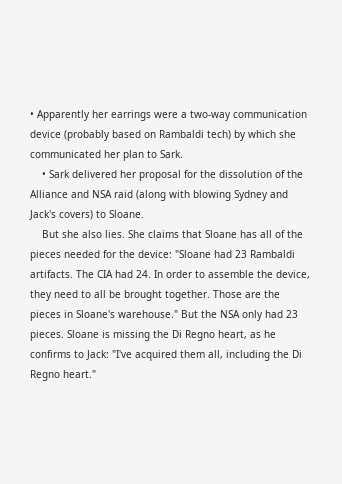• Apparently her earrings were a two-way communication device (probably based on Rambaldi tech) by which she communicated her plan to Sark.
    • Sark delivered her proposal for the dissolution of the Alliance and NSA raid (along with blowing Sydney and Jack's covers) to Sloane.
    But she also lies. She claims that Sloane has all of the pieces needed for the device: "Sloane had 23 Rambaldi artifacts. The CIA had 24. In order to assemble the device, they need to all be brought together. Those are the pieces in Sloane's warehouse." But the NSA only had 23 pieces. Sloane is missing the Di Regno heart, as he confirms to Jack: "I've acquired them all, including the Di Regno heart."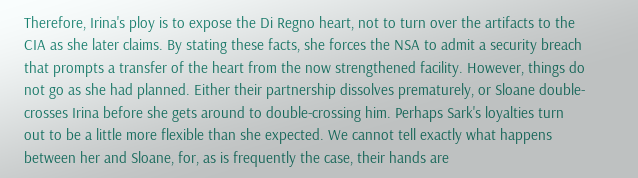Therefore, Irina's ploy is to expose the Di Regno heart, not to turn over the artifacts to the CIA as she later claims. By stating these facts, she forces the NSA to admit a security breach that prompts a transfer of the heart from the now strengthened facility. However, things do not go as she had planned. Either their partnership dissolves prematurely, or Sloane double-crosses Irina before she gets around to double-crossing him. Perhaps Sark's loyalties turn out to be a little more flexible than she expected. We cannot tell exactly what happens between her and Sloane, for, as is frequently the case, their hands are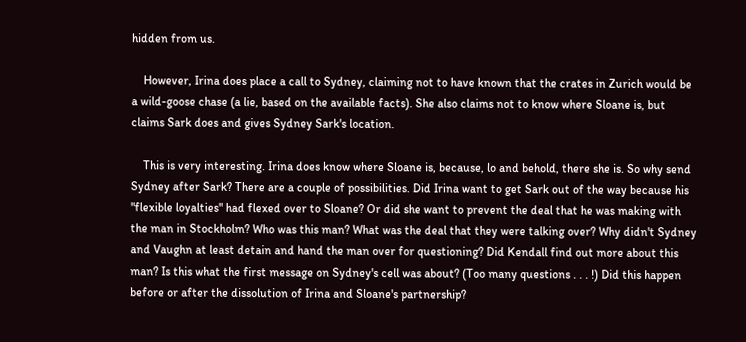hidden from us.

    However, Irina does place a call to Sydney, claiming not to have known that the crates in Zurich would be a wild-goose chase (a lie, based on the available facts). She also claims not to know where Sloane is, but claims Sark does and gives Sydney Sark's location.

    This is very interesting. Irina does know where Sloane is, because, lo and behold, there she is. So why send Sydney after Sark? There are a couple of possibilities. Did Irina want to get Sark out of the way because his "flexible loyalties" had flexed over to Sloane? Or did she want to prevent the deal that he was making with the man in Stockholm? Who was this man? What was the deal that they were talking over? Why didn't Sydney and Vaughn at least detain and hand the man over for questioning? Did Kendall find out more about this man? Is this what the first message on Sydney's cell was about? (Too many questions . . . !) Did this happen before or after the dissolution of Irina and Sloane's partnership?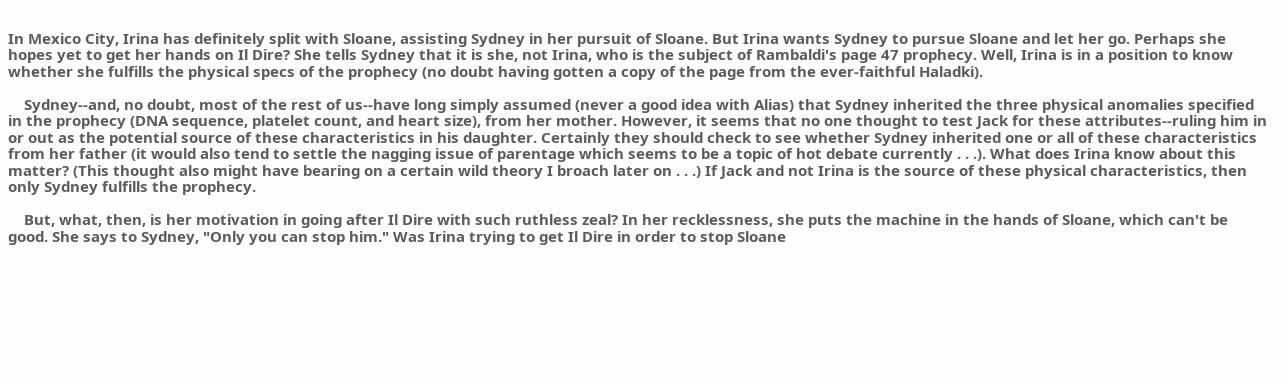In Mexico City, Irina has definitely split with Sloane, assisting Sydney in her pursuit of Sloane. But Irina wants Sydney to pursue Sloane and let her go. Perhaps she hopes yet to get her hands on Il Dire? She tells Sydney that it is she, not Irina, who is the subject of Rambaldi's page 47 prophecy. Well, Irina is in a position to know whether she fulfills the physical specs of the prophecy (no doubt having gotten a copy of the page from the ever-faithful Haladki).

    Sydney--and, no doubt, most of the rest of us--have long simply assumed (never a good idea with Alias) that Sydney inherited the three physical anomalies specified in the prophecy (DNA sequence, platelet count, and heart size), from her mother. However, it seems that no one thought to test Jack for these attributes--ruling him in or out as the potential source of these characteristics in his daughter. Certainly they should check to see whether Sydney inherited one or all of these characteristics from her father (it would also tend to settle the nagging issue of parentage which seems to be a topic of hot debate currently . . .). What does Irina know about this matter? (This thought also might have bearing on a certain wild theory I broach later on . . .) If Jack and not Irina is the source of these physical characteristics, then only Sydney fulfills the prophecy.

    But, what, then, is her motivation in going after Il Dire with such ruthless zeal? In her recklessness, she puts the machine in the hands of Sloane, which can't be good. She says to Sydney, "Only you can stop him." Was Irina trying to get Il Dire in order to stop Sloane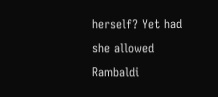herself? Yet had she allowed Rambaldi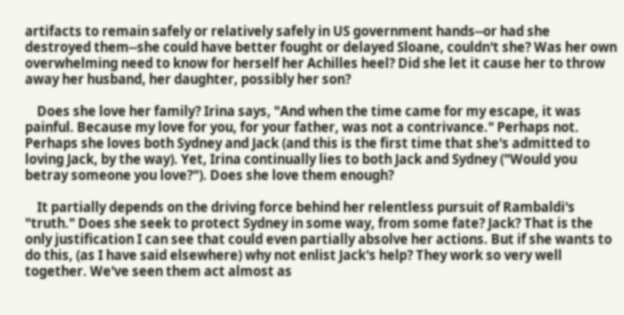artifacts to remain safely or relatively safely in US government hands--or had she destroyed them--she could have better fought or delayed Sloane, couldn't she? Was her own overwhelming need to know for herself her Achilles heel? Did she let it cause her to throw away her husband, her daughter, possibly her son?

    Does she love her family? Irina says, "And when the time came for my escape, it was painful. Because my love for you, for your father, was not a contrivance." Perhaps not. Perhaps she loves both Sydney and Jack (and this is the first time that she's admitted to loving Jack, by the way). Yet, Irina continually lies to both Jack and Sydney ("Would you betray someone you love?"). Does she love them enough?

    It partially depends on the driving force behind her relentless pursuit of Rambaldi's "truth." Does she seek to protect Sydney in some way, from some fate? Jack? That is the only justification I can see that could even partially absolve her actions. But if she wants to do this, (as I have said elsewhere) why not enlist Jack's help? They work so very well together. We've seen them act almost as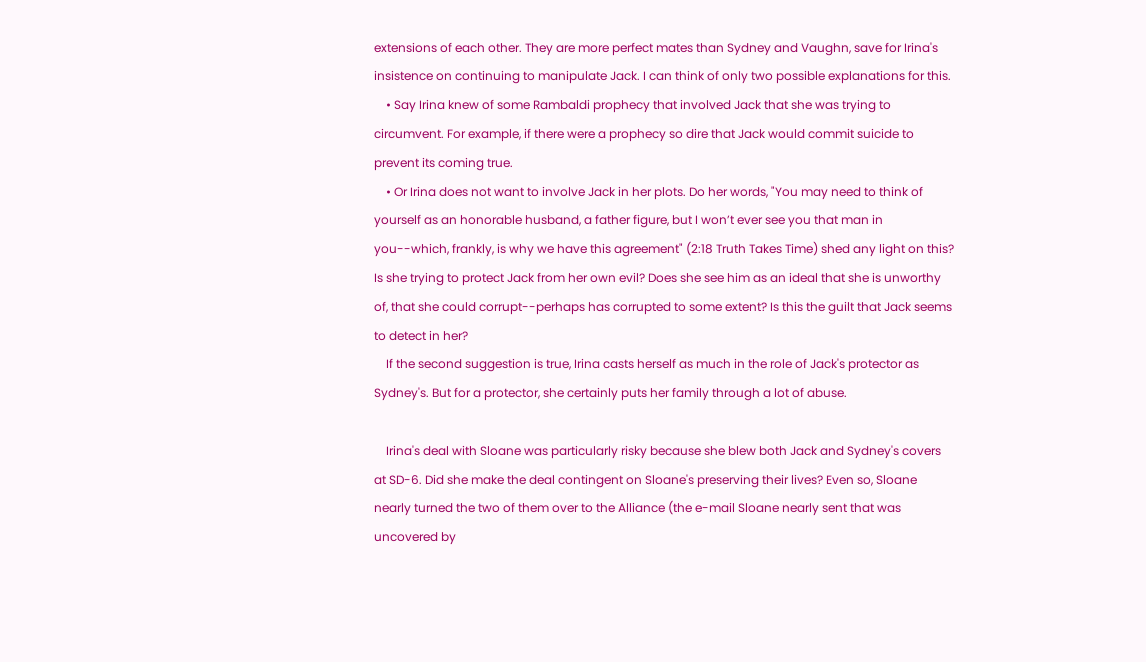extensions of each other. They are more perfect mates than Sydney and Vaughn, save for Irina's insistence on continuing to manipulate Jack. I can think of only two possible explanations for this.
    • Say Irina knew of some Rambaldi prophecy that involved Jack that she was trying to circumvent. For example, if there were a prophecy so dire that Jack would commit suicide to prevent its coming true.
    • Or Irina does not want to involve Jack in her plots. Do her words, "You may need to think of yourself as an honorable husband, a father figure, but I won’t ever see you that man in you--which, frankly, is why we have this agreement" (2:18 Truth Takes Time) shed any light on this? Is she trying to protect Jack from her own evil? Does she see him as an ideal that she is unworthy of, that she could corrupt--perhaps has corrupted to some extent? Is this the guilt that Jack seems to detect in her?
    If the second suggestion is true, Irina casts herself as much in the role of Jack's protector as Sydney's. But for a protector, she certainly puts her family through a lot of abuse.

    Irina's deal with Sloane was particularly risky because she blew both Jack and Sydney's covers at SD-6. Did she make the deal contingent on Sloane's preserving their lives? Even so, Sloane nearly turned the two of them over to the Alliance (the e-mail Sloane nearly sent that was uncovered by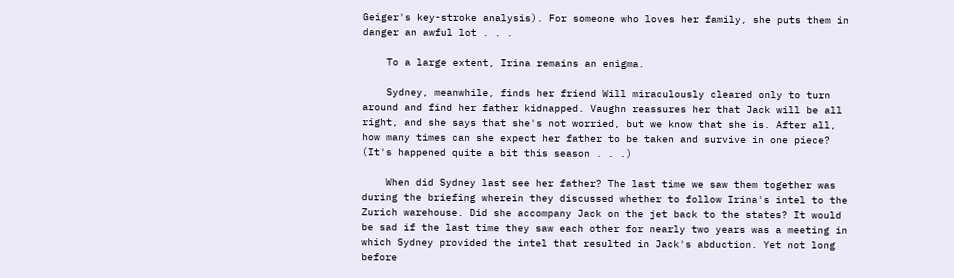Geiger's key-stroke analysis). For someone who loves her family, she puts them in danger an awful lot . . .

    To a large extent, Irina remains an enigma.

    Sydney, meanwhile, finds her friend Will miraculously cleared only to turn around and find her father kidnapped. Vaughn reassures her that Jack will be all right, and she says that she's not worried, but we know that she is. After all, how many times can she expect her father to be taken and survive in one piece? (It's happened quite a bit this season . . .)

    When did Sydney last see her father? The last time we saw them together was during the briefing wherein they discussed whether to follow Irina's intel to the Zurich warehouse. Did she accompany Jack on the jet back to the states? It would be sad if the last time they saw each other for nearly two years was a meeting in which Sydney provided the intel that resulted in Jack's abduction. Yet not long before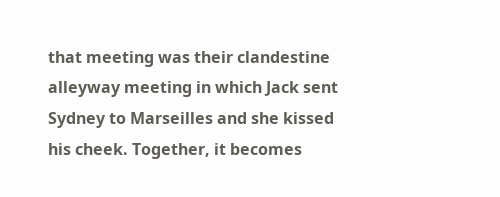that meeting was their clandestine alleyway meeting in which Jack sent Sydney to Marseilles and she kissed his cheek. Together, it becomes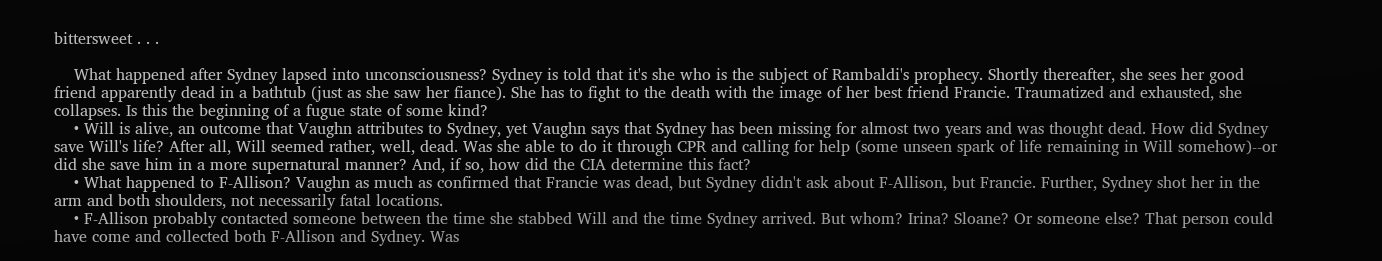bittersweet . . .

    What happened after Sydney lapsed into unconsciousness? Sydney is told that it's she who is the subject of Rambaldi's prophecy. Shortly thereafter, she sees her good friend apparently dead in a bathtub (just as she saw her fiance). She has to fight to the death with the image of her best friend Francie. Traumatized and exhausted, she collapses. Is this the beginning of a fugue state of some kind?
    • Will is alive, an outcome that Vaughn attributes to Sydney, yet Vaughn says that Sydney has been missing for almost two years and was thought dead. How did Sydney save Will's life? After all, Will seemed rather, well, dead. Was she able to do it through CPR and calling for help (some unseen spark of life remaining in Will somehow)--or did she save him in a more supernatural manner? And, if so, how did the CIA determine this fact?
    • What happened to F-Allison? Vaughn as much as confirmed that Francie was dead, but Sydney didn't ask about F-Allison, but Francie. Further, Sydney shot her in the arm and both shoulders, not necessarily fatal locations.
    • F-Allison probably contacted someone between the time she stabbed Will and the time Sydney arrived. But whom? Irina? Sloane? Or someone else? That person could have come and collected both F-Allison and Sydney. Was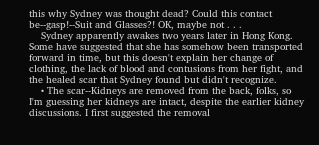this why Sydney was thought dead? Could this contact be--gasp!--Suit and Glasses?! OK, maybe not . . .
    Sydney apparently awakes two years later in Hong Kong. Some have suggested that she has somehow been transported forward in time, but this doesn't explain her change of clothing, the lack of blood and contusions from her fight, and the healed scar that Sydney found but didn't recognize.
    • The scar--Kidneys are removed from the back, folks, so I'm guessing her kidneys are intact, despite the earlier kidney discussions. I first suggested the removal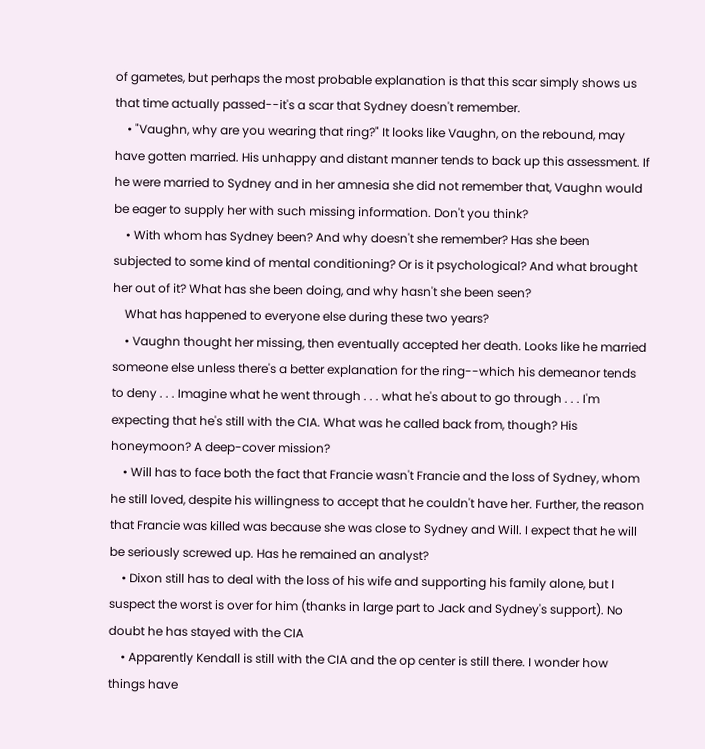of gametes, but perhaps the most probable explanation is that this scar simply shows us that time actually passed--it's a scar that Sydney doesn't remember.
    • "Vaughn, why are you wearing that ring?" It looks like Vaughn, on the rebound, may have gotten married. His unhappy and distant manner tends to back up this assessment. If he were married to Sydney and in her amnesia she did not remember that, Vaughn would be eager to supply her with such missing information. Don't you think?
    • With whom has Sydney been? And why doesn't she remember? Has she been subjected to some kind of mental conditioning? Or is it psychological? And what brought her out of it? What has she been doing, and why hasn't she been seen?
    What has happened to everyone else during these two years?
    • Vaughn thought her missing, then eventually accepted her death. Looks like he married someone else unless there's a better explanation for the ring--which his demeanor tends to deny . . . Imagine what he went through . . . what he's about to go through . . . I'm expecting that he's still with the CIA. What was he called back from, though? His honeymoon? A deep-cover mission?
    • Will has to face both the fact that Francie wasn't Francie and the loss of Sydney, whom he still loved, despite his willingness to accept that he couldn't have her. Further, the reason that Francie was killed was because she was close to Sydney and Will. I expect that he will be seriously screwed up. Has he remained an analyst?
    • Dixon still has to deal with the loss of his wife and supporting his family alone, but I suspect the worst is over for him (thanks in large part to Jack and Sydney's support). No doubt he has stayed with the CIA
    • Apparently Kendall is still with the CIA and the op center is still there. I wonder how things have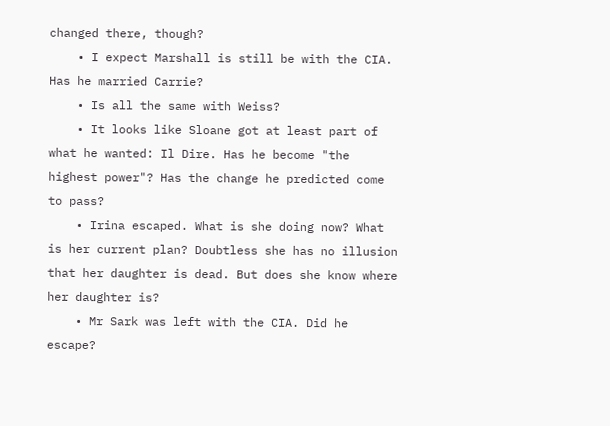changed there, though?
    • I expect Marshall is still be with the CIA. Has he married Carrie?
    • Is all the same with Weiss?
    • It looks like Sloane got at least part of what he wanted: Il Dire. Has he become "the highest power"? Has the change he predicted come to pass?
    • Irina escaped. What is she doing now? What is her current plan? Doubtless she has no illusion that her daughter is dead. But does she know where her daughter is?
    • Mr Sark was left with the CIA. Did he escape?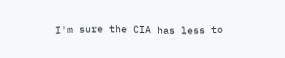I'm sure the CIA has less to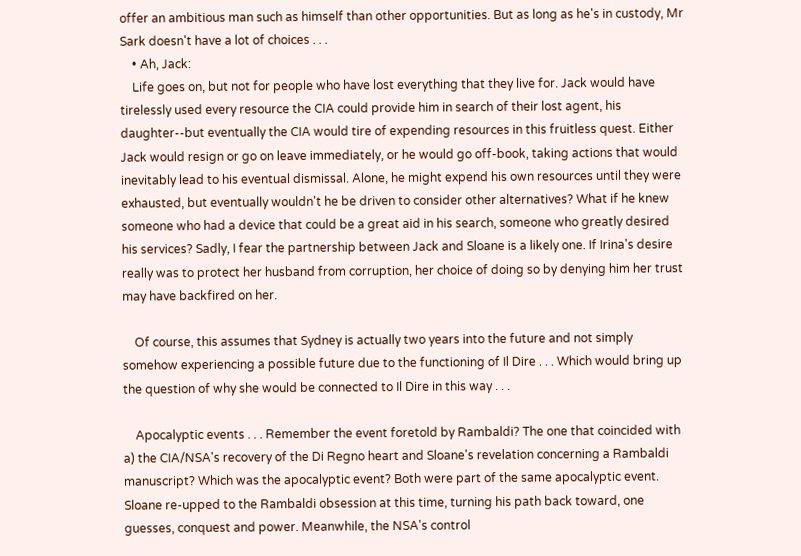offer an ambitious man such as himself than other opportunities. But as long as he's in custody, Mr Sark doesn't have a lot of choices . . .
    • Ah, Jack:
    Life goes on, but not for people who have lost everything that they live for. Jack would have tirelessly used every resource the CIA could provide him in search of their lost agent, his daughter--but eventually the CIA would tire of expending resources in this fruitless quest. Either Jack would resign or go on leave immediately, or he would go off-book, taking actions that would inevitably lead to his eventual dismissal. Alone, he might expend his own resources until they were exhausted, but eventually wouldn't he be driven to consider other alternatives? What if he knew someone who had a device that could be a great aid in his search, someone who greatly desired his services? Sadly, I fear the partnership between Jack and Sloane is a likely one. If Irina's desire really was to protect her husband from corruption, her choice of doing so by denying him her trust may have backfired on her.

    Of course, this assumes that Sydney is actually two years into the future and not simply somehow experiencing a possible future due to the functioning of Il Dire . . . Which would bring up the question of why she would be connected to Il Dire in this way . . .

    Apocalyptic events . . . Remember the event foretold by Rambaldi? The one that coincided with a) the CIA/NSA's recovery of the Di Regno heart and Sloane's revelation concerning a Rambaldi manuscript? Which was the apocalyptic event? Both were part of the same apocalyptic event. Sloane re-upped to the Rambaldi obsession at this time, turning his path back toward, one guesses, conquest and power. Meanwhile, the NSA's control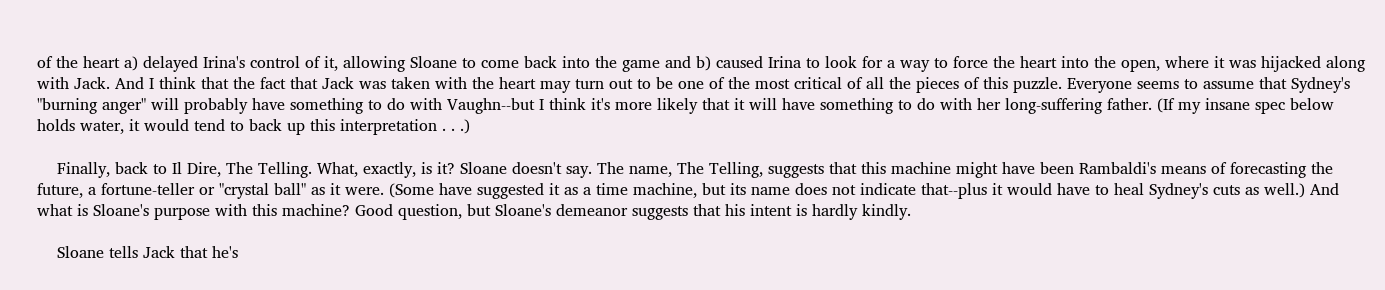of the heart a) delayed Irina's control of it, allowing Sloane to come back into the game and b) caused Irina to look for a way to force the heart into the open, where it was hijacked along with Jack. And I think that the fact that Jack was taken with the heart may turn out to be one of the most critical of all the pieces of this puzzle. Everyone seems to assume that Sydney's "burning anger" will probably have something to do with Vaughn--but I think it's more likely that it will have something to do with her long-suffering father. (If my insane spec below holds water, it would tend to back up this interpretation . . .)

    Finally, back to Il Dire, The Telling. What, exactly, is it? Sloane doesn't say. The name, The Telling, suggests that this machine might have been Rambaldi's means of forecasting the future, a fortune-teller or "crystal ball" as it were. (Some have suggested it as a time machine, but its name does not indicate that--plus it would have to heal Sydney's cuts as well.) And what is Sloane's purpose with this machine? Good question, but Sloane's demeanor suggests that his intent is hardly kindly.

    Sloane tells Jack that he's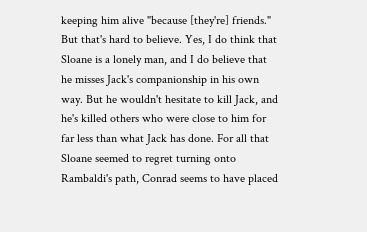keeping him alive "because [they're] friends." But that's hard to believe. Yes, I do think that Sloane is a lonely man, and I do believe that he misses Jack's companionship in his own way. But he wouldn't hesitate to kill Jack, and he's killed others who were close to him for far less than what Jack has done. For all that Sloane seemed to regret turning onto Rambaldi's path, Conrad seems to have placed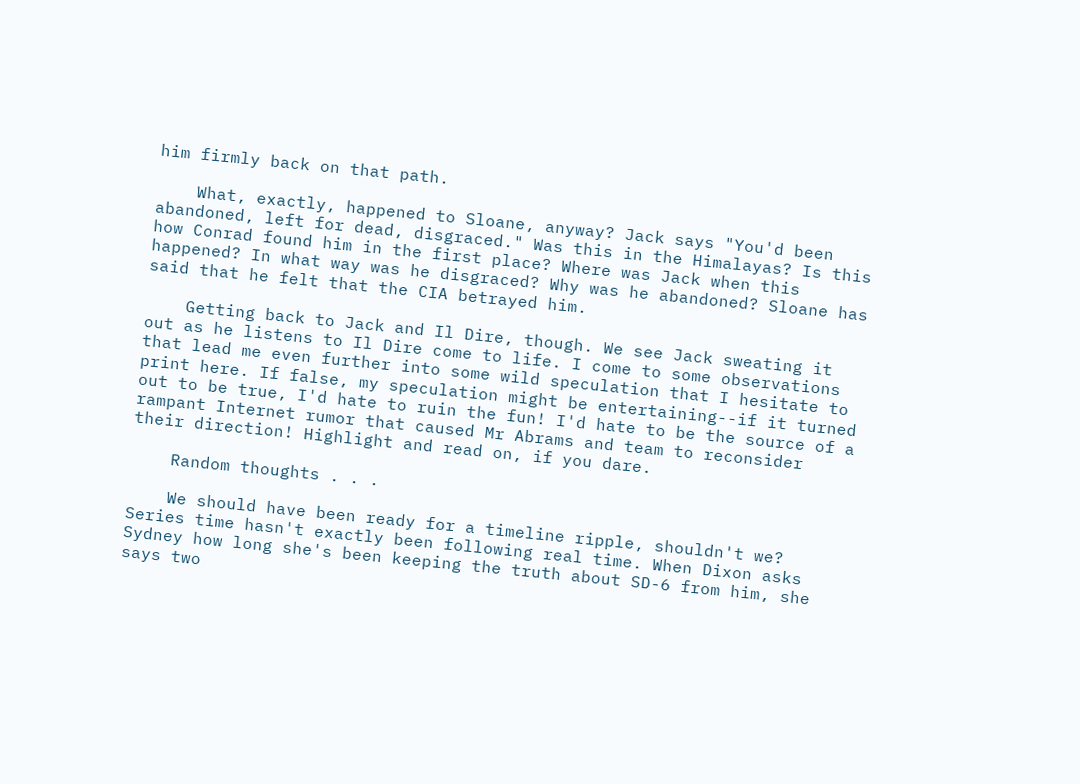him firmly back on that path.

    What, exactly, happened to Sloane, anyway? Jack says "You'd been abandoned, left for dead, disgraced." Was this in the Himalayas? Is this how Conrad found him in the first place? Where was Jack when this happened? In what way was he disgraced? Why was he abandoned? Sloane has said that he felt that the CIA betrayed him.

    Getting back to Jack and Il Dire, though. We see Jack sweating it out as he listens to Il Dire come to life. I come to some observations that lead me even further into some wild speculation that I hesitate to print here. If false, my speculation might be entertaining--if it turned out to be true, I'd hate to ruin the fun! I'd hate to be the source of a rampant Internet rumor that caused Mr Abrams and team to reconsider their direction! Highlight and read on, if you dare.

    Random thoughts . . .

    We should have been ready for a timeline ripple, shouldn't we? Series time hasn't exactly been following real time. When Dixon asks Sydney how long she's been keeping the truth about SD-6 from him, she says two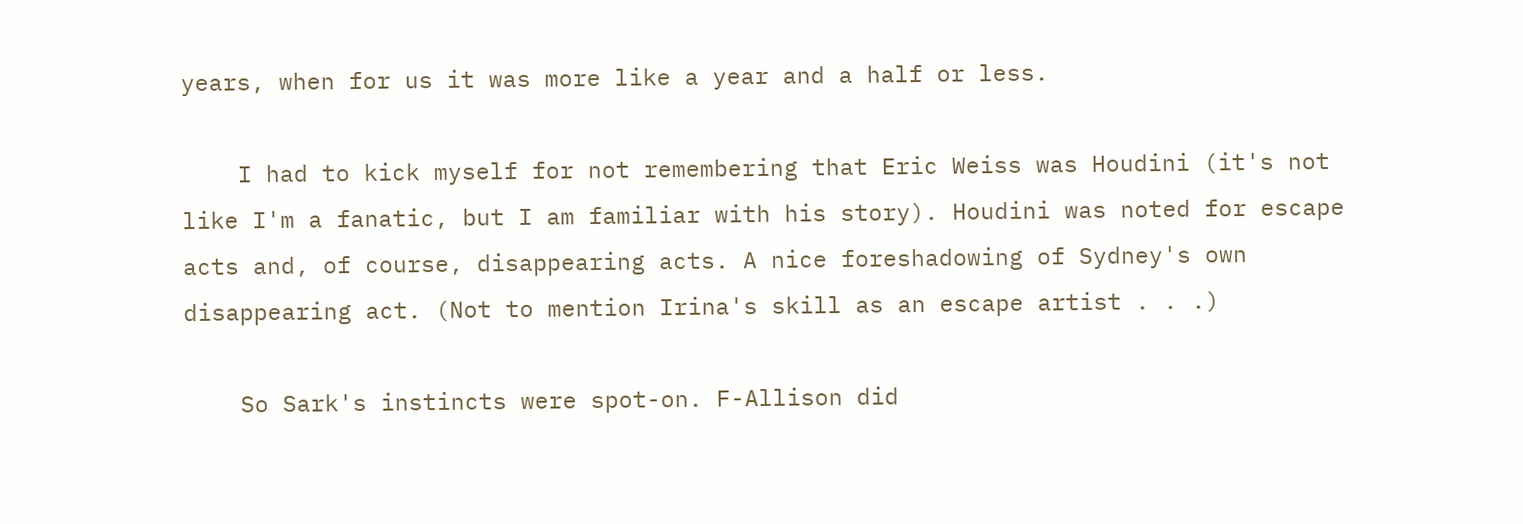years, when for us it was more like a year and a half or less.

    I had to kick myself for not remembering that Eric Weiss was Houdini (it's not like I'm a fanatic, but I am familiar with his story). Houdini was noted for escape acts and, of course, disappearing acts. A nice foreshadowing of Sydney's own disappearing act. (Not to mention Irina's skill as an escape artist . . .)

    So Sark's instincts were spot-on. F-Allison did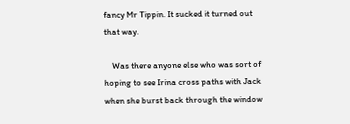fancy Mr Tippin. It sucked it turned out that way.

    Was there anyone else who was sort of hoping to see Irina cross paths with Jack when she burst back through the window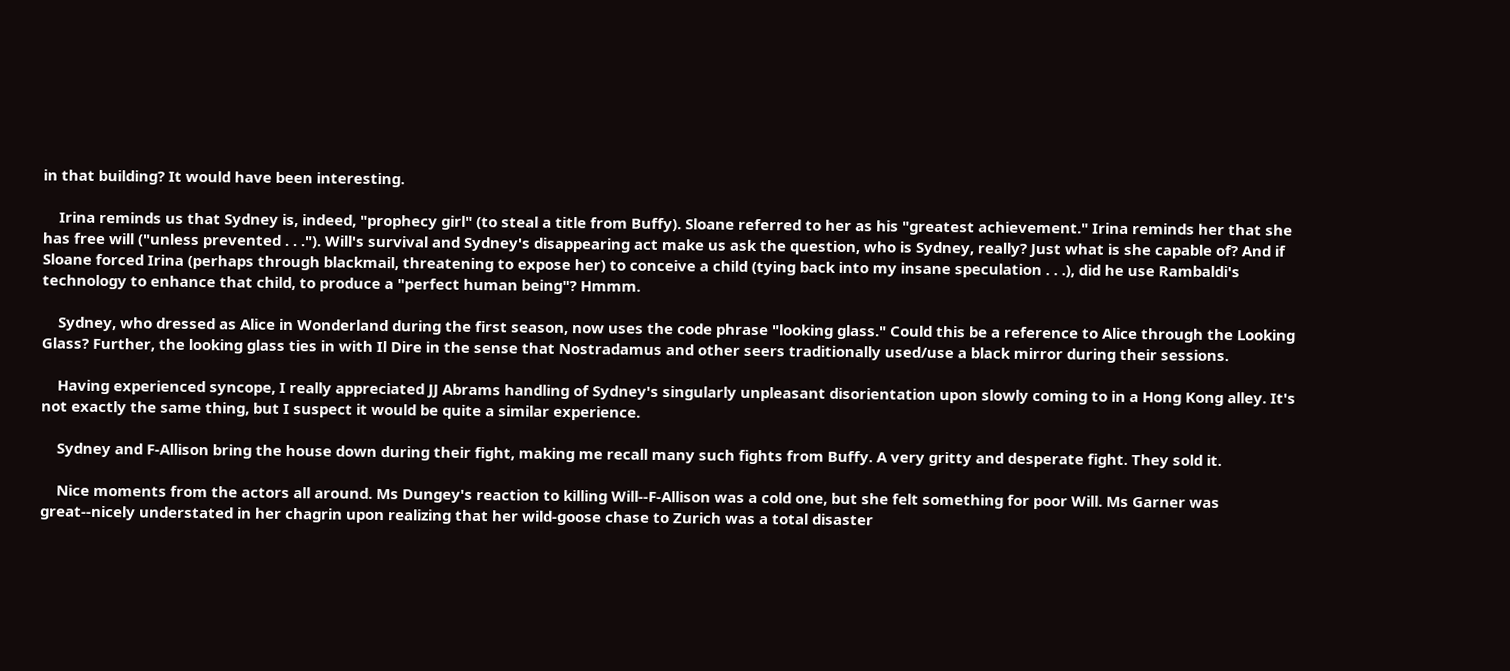in that building? It would have been interesting.

    Irina reminds us that Sydney is, indeed, "prophecy girl" (to steal a title from Buffy). Sloane referred to her as his "greatest achievement." Irina reminds her that she has free will ("unless prevented . . ."). Will's survival and Sydney's disappearing act make us ask the question, who is Sydney, really? Just what is she capable of? And if Sloane forced Irina (perhaps through blackmail, threatening to expose her) to conceive a child (tying back into my insane speculation . . .), did he use Rambaldi's technology to enhance that child, to produce a "perfect human being"? Hmmm.

    Sydney, who dressed as Alice in Wonderland during the first season, now uses the code phrase "looking glass." Could this be a reference to Alice through the Looking Glass? Further, the looking glass ties in with Il Dire in the sense that Nostradamus and other seers traditionally used/use a black mirror during their sessions.

    Having experienced syncope, I really appreciated JJ Abrams handling of Sydney's singularly unpleasant disorientation upon slowly coming to in a Hong Kong alley. It's not exactly the same thing, but I suspect it would be quite a similar experience.

    Sydney and F-Allison bring the house down during their fight, making me recall many such fights from Buffy. A very gritty and desperate fight. They sold it.

    Nice moments from the actors all around. Ms Dungey's reaction to killing Will--F-Allison was a cold one, but she felt something for poor Will. Ms Garner was great--nicely understated in her chagrin upon realizing that her wild-goose chase to Zurich was a total disaster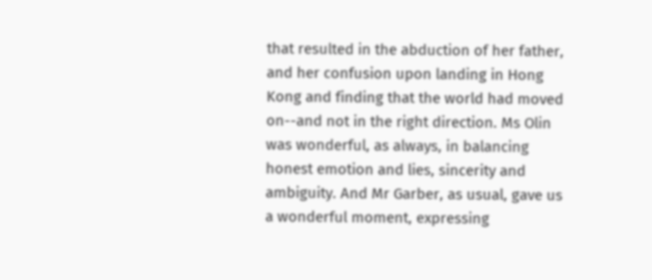that resulted in the abduction of her father, and her confusion upon landing in Hong Kong and finding that the world had moved on--and not in the right direction. Ms Olin was wonderful, as always, in balancing honest emotion and lies, sincerity and ambiguity. And Mr Garber, as usual, gave us a wonderful moment, expressing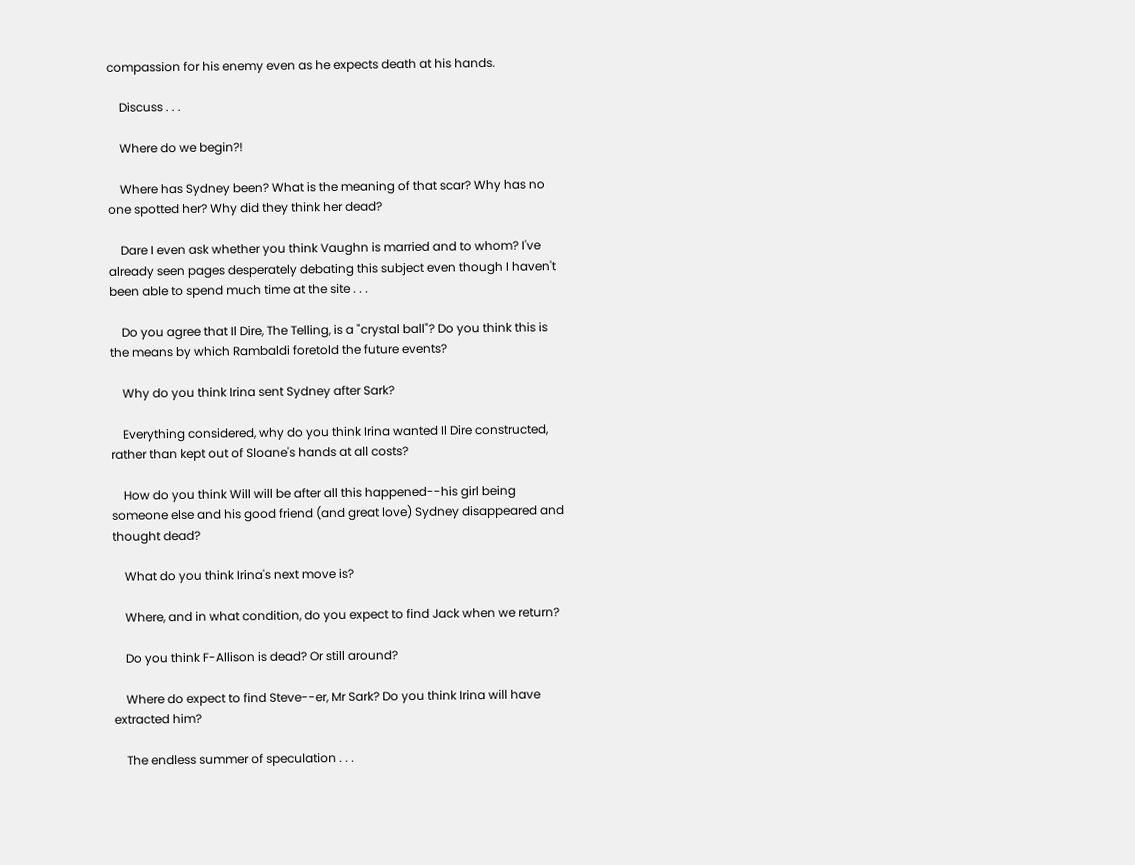compassion for his enemy even as he expects death at his hands.

    Discuss . . .

    Where do we begin?!

    Where has Sydney been? What is the meaning of that scar? Why has no one spotted her? Why did they think her dead?

    Dare I even ask whether you think Vaughn is married and to whom? I've already seen pages desperately debating this subject even though I haven't been able to spend much time at the site . . .

    Do you agree that Il Dire, The Telling, is a "crystal ball"? Do you think this is the means by which Rambaldi foretold the future events?

    Why do you think Irina sent Sydney after Sark?

    Everything considered, why do you think Irina wanted Il Dire constructed, rather than kept out of Sloane's hands at all costs?

    How do you think Will will be after all this happened--his girl being someone else and his good friend (and great love) Sydney disappeared and thought dead?

    What do you think Irina's next move is?

    Where, and in what condition, do you expect to find Jack when we return?

    Do you think F-Allison is dead? Or still around?

    Where do expect to find Steve--er, Mr Sark? Do you think Irina will have extracted him?

    The endless summer of speculation . . .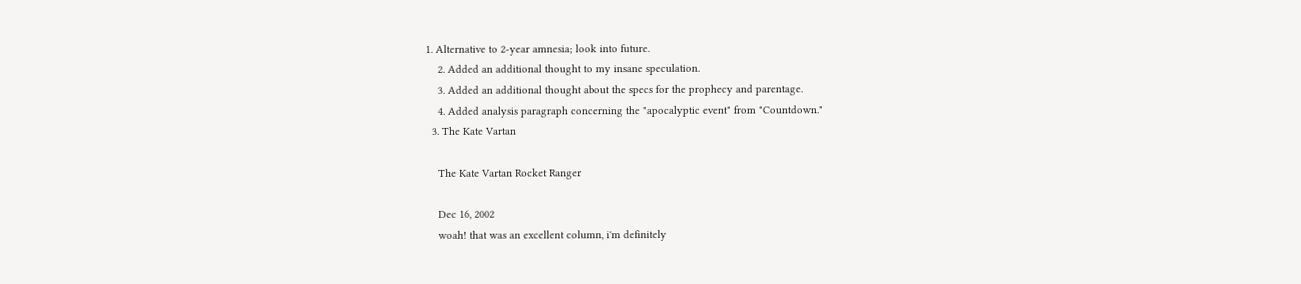1. Alternative to 2-year amnesia; look into future.
    2. Added an additional thought to my insane speculation.
    3. Added an additional thought about the specs for the prophecy and parentage.
    4. Added analysis paragraph concerning the "apocalyptic event" from "Countdown."
  3. The Kate Vartan

    The Kate Vartan Rocket Ranger

    Dec 16, 2002
    woah! that was an excellent column, i'm definitely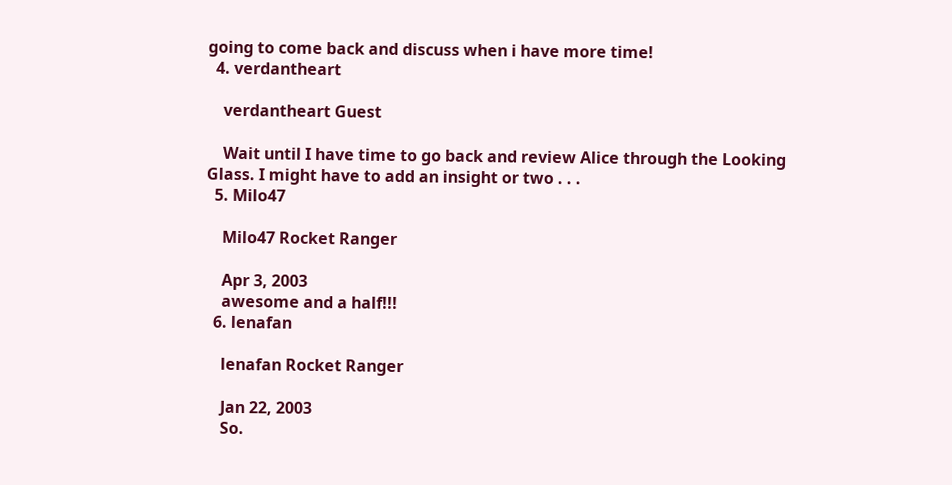going to come back and discuss when i have more time!
  4. verdantheart

    verdantheart Guest

    Wait until I have time to go back and review Alice through the Looking Glass. I might have to add an insight or two . . .
  5. Milo47

    Milo47 Rocket Ranger

    Apr 3, 2003
    awesome and a half!!!
  6. lenafan

    lenafan Rocket Ranger

    Jan 22, 2003
    So.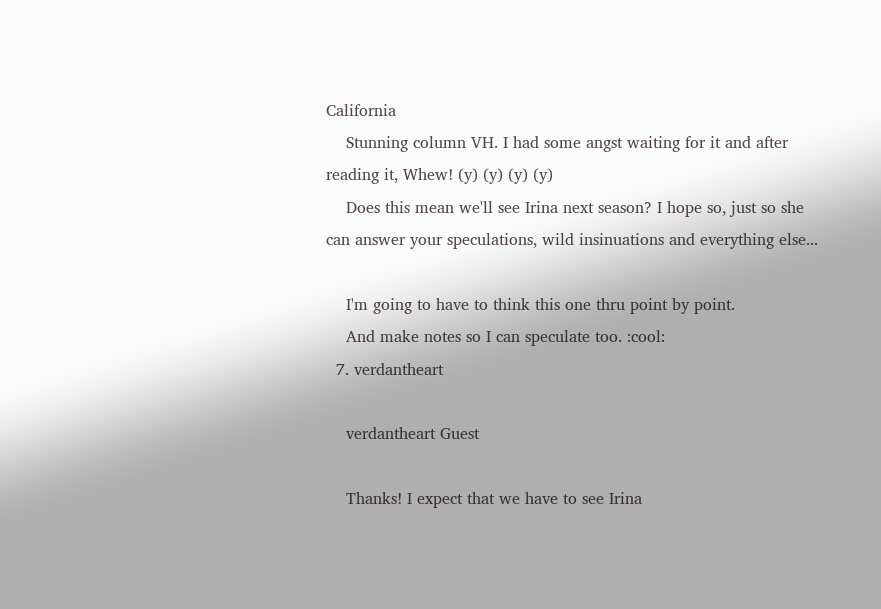California
    Stunning column VH. I had some angst waiting for it and after reading it, Whew! (y) (y) (y) (y)
    Does this mean we'll see Irina next season? I hope so, just so she can answer your speculations, wild insinuations and everything else...

    I'm going to have to think this one thru point by point.
    And make notes so I can speculate too. :cool:
  7. verdantheart

    verdantheart Guest

    Thanks! I expect that we have to see Irina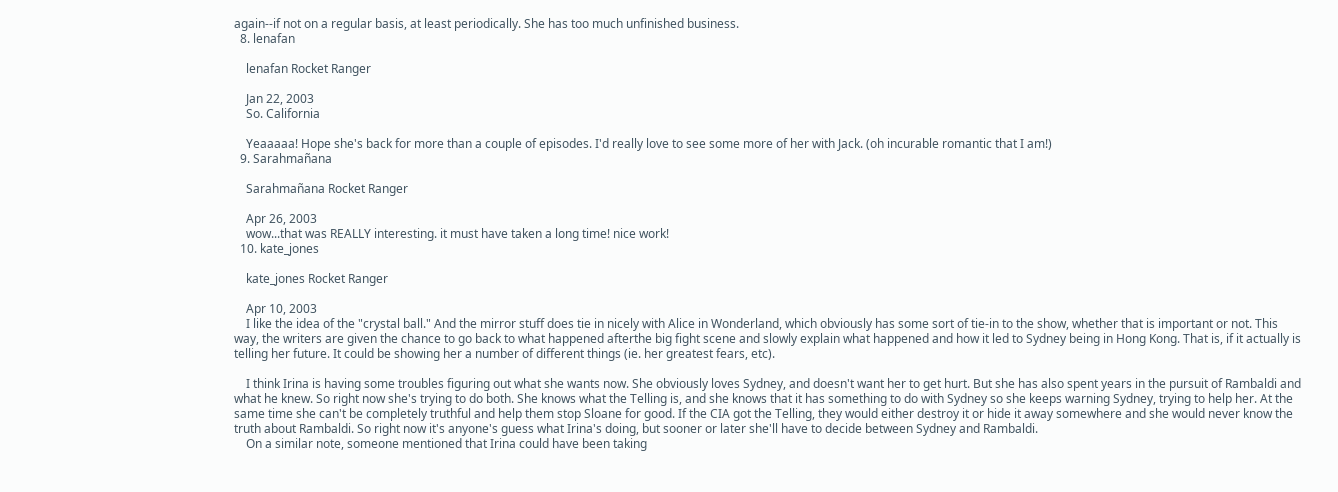again--if not on a regular basis, at least periodically. She has too much unfinished business.
  8. lenafan

    lenafan Rocket Ranger

    Jan 22, 2003
    So. California

    Yeaaaaa! Hope she's back for more than a couple of episodes. I'd really love to see some more of her with Jack. (oh incurable romantic that I am!)
  9. Sarahmañana

    Sarahmañana Rocket Ranger

    Apr 26, 2003
    wow...that was REALLY interesting. it must have taken a long time! nice work!
  10. kate_jones

    kate_jones Rocket Ranger

    Apr 10, 2003
    I like the idea of the "crystal ball." And the mirror stuff does tie in nicely with Alice in Wonderland, which obviously has some sort of tie-in to the show, whether that is important or not. This way, the writers are given the chance to go back to what happened afterthe big fight scene and slowly explain what happened and how it led to Sydney being in Hong Kong. That is, if it actually is telling her future. It could be showing her a number of different things (ie. her greatest fears, etc).

    I think Irina is having some troubles figuring out what she wants now. She obviously loves Sydney, and doesn't want her to get hurt. But she has also spent years in the pursuit of Rambaldi and what he knew. So right now she's trying to do both. She knows what the Telling is, and she knows that it has something to do with Sydney so she keeps warning Sydney, trying to help her. At the same time she can't be completely truthful and help them stop Sloane for good. If the CIA got the Telling, they would either destroy it or hide it away somewhere and she would never know the truth about Rambaldi. So right now it's anyone's guess what Irina's doing, but sooner or later she'll have to decide between Sydney and Rambaldi.
    On a similar note, someone mentioned that Irina could have been taking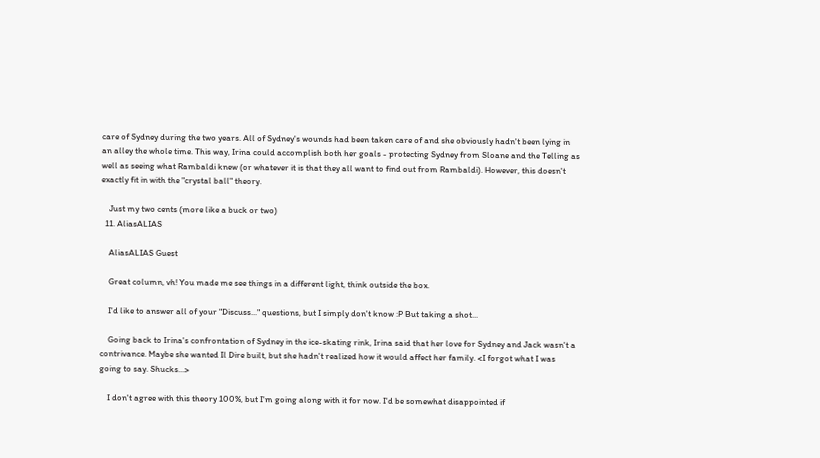care of Sydney during the two years. All of Sydney's wounds had been taken care of and she obviously hadn't been lying in an alley the whole time. This way, Irina could accomplish both her goals - protecting Sydney from Sloane and the Telling as well as seeing what Rambaldi knew (or whatever it is that they all want to find out from Rambaldi). However, this doesn't exactly fit in with the "crystal ball" theory.

    Just my two cents (more like a buck or two)
  11. AliasALIAS

    AliasALIAS Guest

    Great column, vh! You made me see things in a different light, think outside the box.

    I'd like to answer all of your "Discuss..." questions, but I simply don't know :P But taking a shot...

    Going back to Irina's confrontation of Sydney in the ice-skating rink, Irina said that her love for Sydney and Jack wasn't a contrivance. Maybe she wanted Il Dire built, but she hadn't realized how it would affect her family. <I forgot what I was going to say. Shucks...>

    I don't agree with this theory 100%, but I'm going along with it for now. I'd be somewhat disappointed if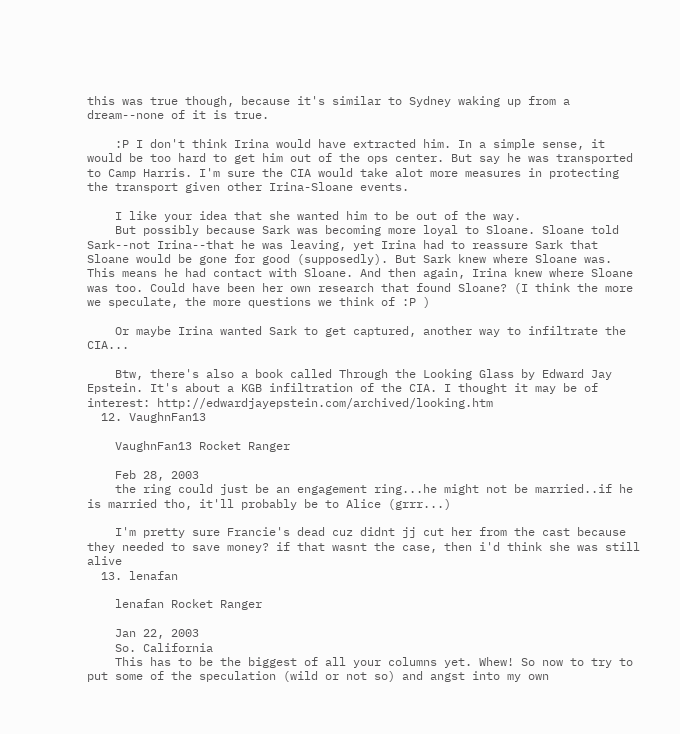this was true though, because it's similar to Sydney waking up from a dream--none of it is true.

    :P I don't think Irina would have extracted him. In a simple sense, it would be too hard to get him out of the ops center. But say he was transported to Camp Harris. I'm sure the CIA would take alot more measures in protecting the transport given other Irina-Sloane events.

    I like your idea that she wanted him to be out of the way.
    But possibly because Sark was becoming more loyal to Sloane. Sloane told Sark--not Irina--that he was leaving, yet Irina had to reassure Sark that Sloane would be gone for good (supposedly). But Sark knew where Sloane was. This means he had contact with Sloane. And then again, Irina knew where Sloane was too. Could have been her own research that found Sloane? (I think the more we speculate, the more questions we think of :P )

    Or maybe Irina wanted Sark to get captured, another way to infiltrate the CIA...

    Btw, there's also a book called Through the Looking Glass by Edward Jay Epstein. It's about a KGB infiltration of the CIA. I thought it may be of interest: http://edwardjayepstein.com/archived/looking.htm
  12. VaughnFan13

    VaughnFan13 Rocket Ranger

    Feb 28, 2003
    the ring could just be an engagement ring...he might not be married..if he is married tho, it'll probably be to Alice (grrr...)

    I'm pretty sure Francie's dead cuz didnt jj cut her from the cast because they needed to save money? if that wasnt the case, then i'd think she was still alive
  13. lenafan

    lenafan Rocket Ranger

    Jan 22, 2003
    So. California
    This has to be the biggest of all your columns yet. Whew! So now to try to put some of the speculation (wild or not so) and angst into my own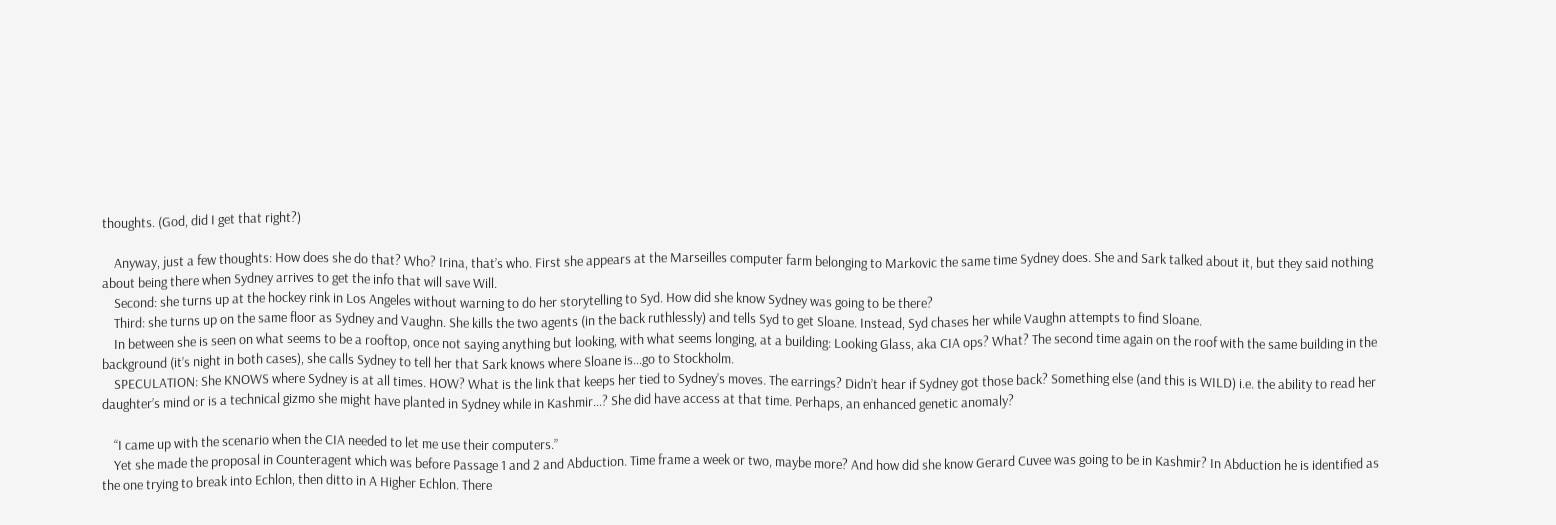thoughts. (God, did I get that right?)

    Anyway, just a few thoughts: How does she do that? Who? Irina, that’s who. First she appears at the Marseilles computer farm belonging to Markovic the same time Sydney does. She and Sark talked about it, but they said nothing about being there when Sydney arrives to get the info that will save Will.
    Second: she turns up at the hockey rink in Los Angeles without warning to do her storytelling to Syd. How did she know Sydney was going to be there?
    Third: she turns up on the same floor as Sydney and Vaughn. She kills the two agents (in the back ruthlessly) and tells Syd to get Sloane. Instead, Syd chases her while Vaughn attempts to find Sloane.
    In between she is seen on what seems to be a rooftop, once not saying anything but looking, with what seems longing, at a building: Looking Glass, aka CIA ops? What? The second time again on the roof with the same building in the background (it’s night in both cases), she calls Sydney to tell her that Sark knows where Sloane is…go to Stockholm.
    SPECULATION: She KNOWS where Sydney is at all times. HOW? What is the link that keeps her tied to Sydney’s moves. The earrings? Didn’t hear if Sydney got those back? Something else (and this is WILD) i.e. the ability to read her daughter’s mind or is a technical gizmo she might have planted in Sydney while in Kashmir…? She did have access at that time. Perhaps, an enhanced genetic anomaly?

    “I came up with the scenario when the CIA needed to let me use their computers.”
    Yet she made the proposal in Counteragent which was before Passage 1 and 2 and Abduction. Time frame a week or two, maybe more? And how did she know Gerard Cuvee was going to be in Kashmir? In Abduction he is identified as the one trying to break into Echlon, then ditto in A Higher Echlon. There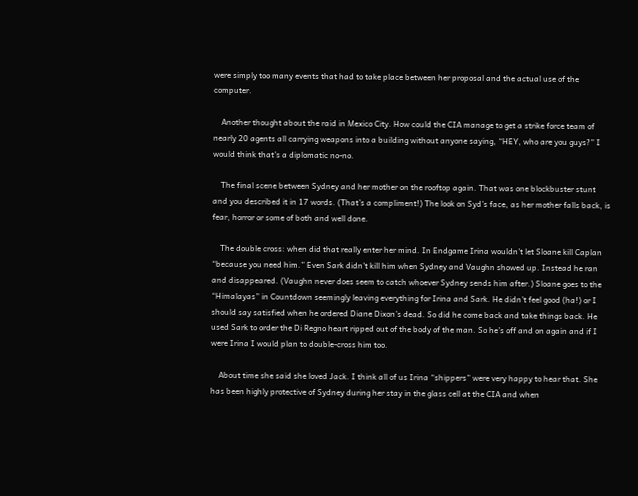were simply too many events that had to take place between her proposal and the actual use of the computer.

    Another thought about the raid in Mexico City. How could the CIA manage to get a strike force team of nearly 20 agents all carrying weapons into a building without anyone saying, “HEY, who are you guys?” I would think that’s a diplomatic no-no.

    The final scene between Sydney and her mother on the rooftop again. That was one blockbuster stunt and you described it in 17 words. (That’s a compliment!) The look on Syd’s face, as her mother falls back, is fear, horror or some of both and well done.

    The double cross: when did that really enter her mind. In Endgame Irina wouldn’t let Sloane kill Caplan “because you need him.” Even Sark didn’t kill him when Sydney and Vaughn showed up. Instead he ran and disappeared. (Vaughn never does seem to catch whoever Sydney sends him after.) Sloane goes to the “Himalayas” in Countdown seemingly leaving everything for Irina and Sark. He didn’t feel good (ha!) or I should say satisfied when he ordered Diane Dixon’s dead. So did he come back and take things back. He used Sark to order the Di Regno heart ripped out of the body of the man. So he’s off and on again and if I were Irina I would plan to double-cross him too.

    About time she said she loved Jack. I think all of us Irina “shippers” were very happy to hear that. She has been highly protective of Sydney during her stay in the glass cell at the CIA and when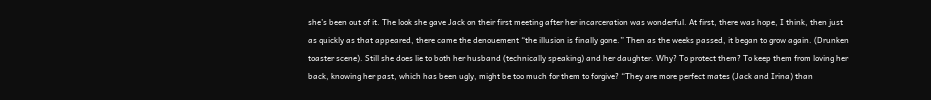she’s been out of it. The look she gave Jack on their first meeting after her incarceration was wonderful. At first, there was hope, I think, then just as quickly as that appeared, there came the denouement “the illusion is finally gone.” Then as the weeks passed, it began to grow again. (Drunken toaster scene). Still she does lie to both her husband (technically speaking) and her daughter. Why? To protect them? To keep them from loving her back, knowing her past, which has been ugly, might be too much for them to forgive? “They are more perfect mates (Jack and Irina) than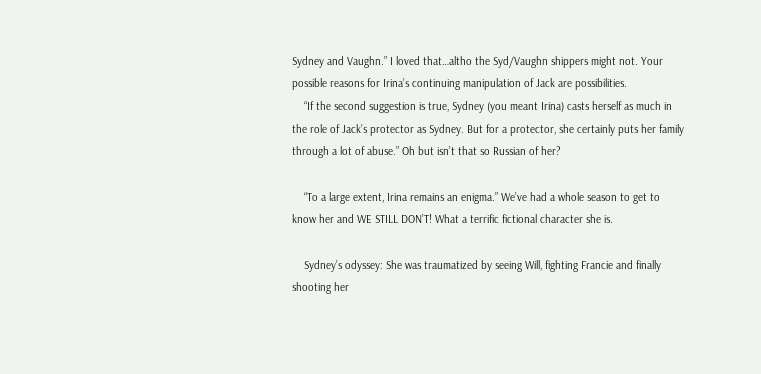Sydney and Vaughn.” I loved that…altho the Syd/Vaughn shippers might not. Your possible reasons for Irina’s continuing manipulation of Jack are possibilities.
    “If the second suggestion is true, Sydney (you meant Irina) casts herself as much in the role of Jack’s protector as Sydney. But for a protector, she certainly puts her family through a lot of abuse.” Oh but isn’t that so Russian of her?

    “To a large extent, Irina remains an enigma.” We’ve had a whole season to get to know her and WE STILL DON’T! What a terrific fictional character she is.

    Sydney’s odyssey: She was traumatized by seeing Will, fighting Francie and finally shooting her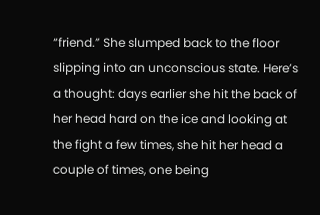“friend.” She slumped back to the floor slipping into an unconscious state. Here’s a thought: days earlier she hit the back of her head hard on the ice and looking at the fight a few times, she hit her head a couple of times, one being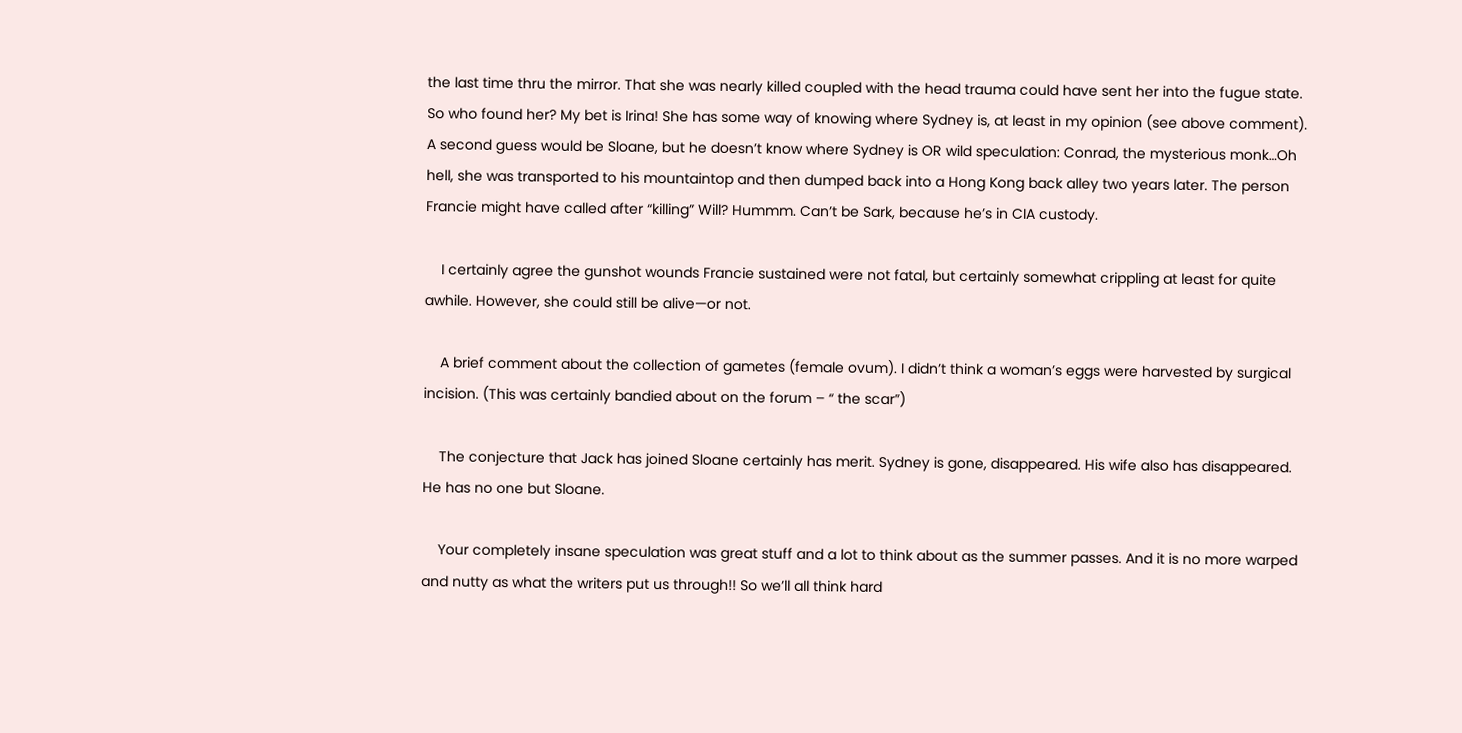the last time thru the mirror. That she was nearly killed coupled with the head trauma could have sent her into the fugue state. So who found her? My bet is Irina! She has some way of knowing where Sydney is, at least in my opinion (see above comment). A second guess would be Sloane, but he doesn’t know where Sydney is OR wild speculation: Conrad, the mysterious monk…Oh hell, she was transported to his mountaintop and then dumped back into a Hong Kong back alley two years later. The person Francie might have called after “killing” Will? Hummm. Can’t be Sark, because he’s in CIA custody.

    I certainly agree the gunshot wounds Francie sustained were not fatal, but certainly somewhat crippling at least for quite awhile. However, she could still be alive—or not.

    A brief comment about the collection of gametes (female ovum). I didn’t think a woman’s eggs were harvested by surgical incision. (This was certainly bandied about on the forum – “ the scar”)

    The conjecture that Jack has joined Sloane certainly has merit. Sydney is gone, disappeared. His wife also has disappeared. He has no one but Sloane.

    Your completely insane speculation was great stuff and a lot to think about as the summer passes. And it is no more warped and nutty as what the writers put us through!! So we’ll all think hard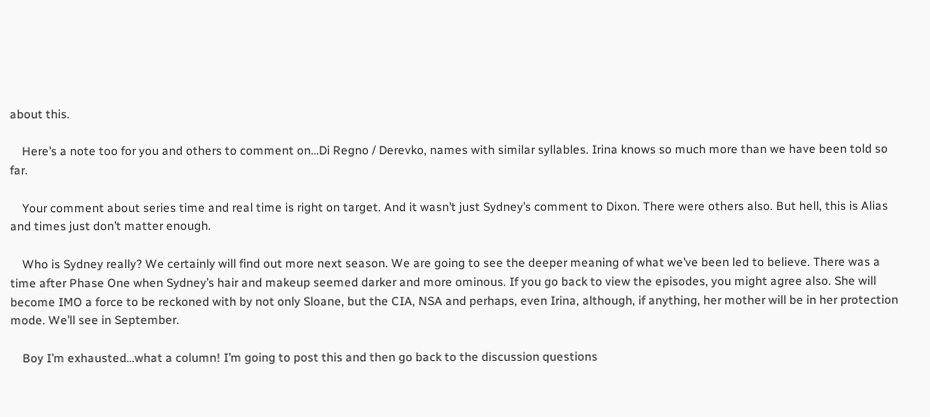about this.

    Here’s a note too for you and others to comment on…Di Regno / Derevko, names with similar syllables. Irina knows so much more than we have been told so far.

    Your comment about series time and real time is right on target. And it wasn’t just Sydney’s comment to Dixon. There were others also. But hell, this is Alias and times just don’t matter enough.

    Who is Sydney really? We certainly will find out more next season. We are going to see the deeper meaning of what we’ve been led to believe. There was a time after Phase One when Sydney’s hair and makeup seemed darker and more ominous. If you go back to view the episodes, you might agree also. She will become IMO a force to be reckoned with by not only Sloane, but the CIA, NSA and perhaps, even Irina, although, if anything, her mother will be in her protection mode. We’ll see in September.

    Boy I’m exhausted…what a column! I’m going to post this and then go back to the discussion questions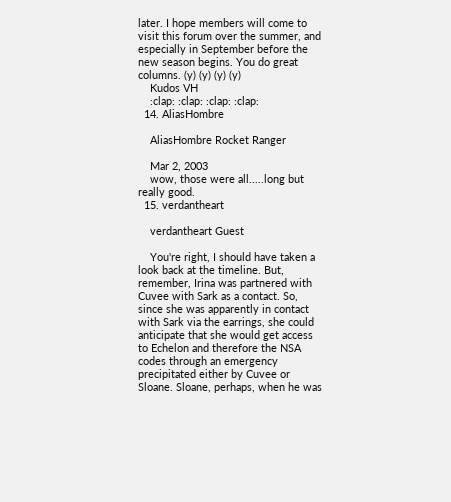later. I hope members will come to visit this forum over the summer, and especially in September before the new season begins. You do great columns. (y) (y) (y) (y)
    Kudos VH
    :clap: :clap: :clap: :clap:
  14. AliasHombre

    AliasHombre Rocket Ranger

    Mar 2, 2003
    wow, those were all.....long but really good.
  15. verdantheart

    verdantheart Guest

    You're right, I should have taken a look back at the timeline. But, remember, Irina was partnered with Cuvee with Sark as a contact. So, since she was apparently in contact with Sark via the earrings, she could anticipate that she would get access to Echelon and therefore the NSA codes through an emergency precipitated either by Cuvee or Sloane. Sloane, perhaps, when he was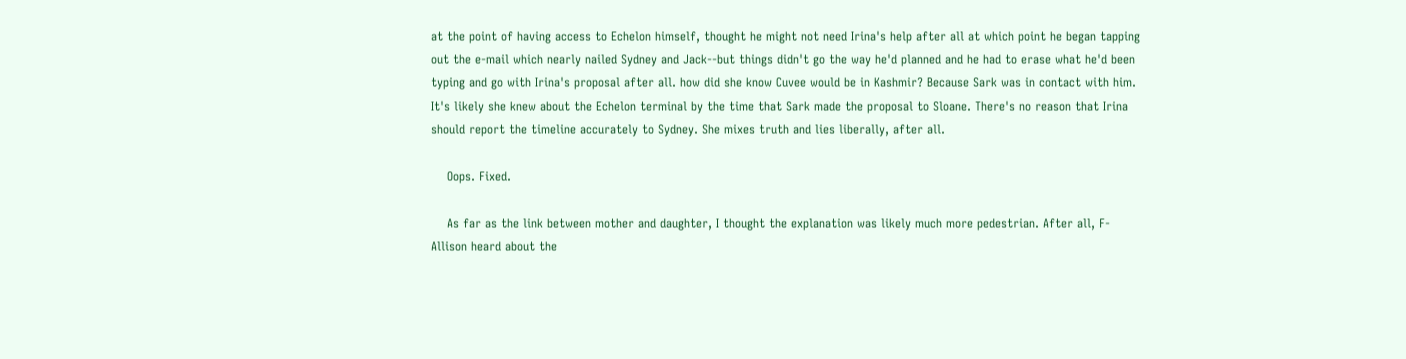at the point of having access to Echelon himself, thought he might not need Irina's help after all at which point he began tapping out the e-mail which nearly nailed Sydney and Jack--but things didn't go the way he'd planned and he had to erase what he'd been typing and go with Irina's proposal after all. how did she know Cuvee would be in Kashmir? Because Sark was in contact with him. It's likely she knew about the Echelon terminal by the time that Sark made the proposal to Sloane. There's no reason that Irina should report the timeline accurately to Sydney. She mixes truth and lies liberally, after all.

    Oops. Fixed.

    As far as the link between mother and daughter, I thought the explanation was likely much more pedestrian. After all, F-Allison heard about the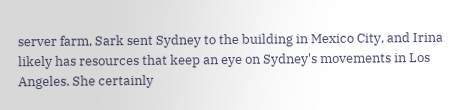server farm, Sark sent Sydney to the building in Mexico City, and Irina likely has resources that keep an eye on Sydney's movements in Los Angeles. She certainly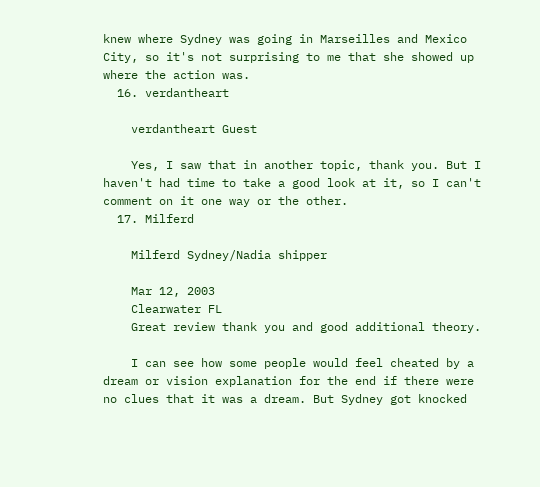knew where Sydney was going in Marseilles and Mexico City, so it's not surprising to me that she showed up where the action was.
  16. verdantheart

    verdantheart Guest

    Yes, I saw that in another topic, thank you. But I haven't had time to take a good look at it, so I can't comment on it one way or the other.
  17. Milferd

    Milferd Sydney/Nadia shipper

    Mar 12, 2003
    Clearwater FL
    Great review thank you and good additional theory.

    I can see how some people would feel cheated by a dream or vision explanation for the end if there were no clues that it was a dream. But Sydney got knocked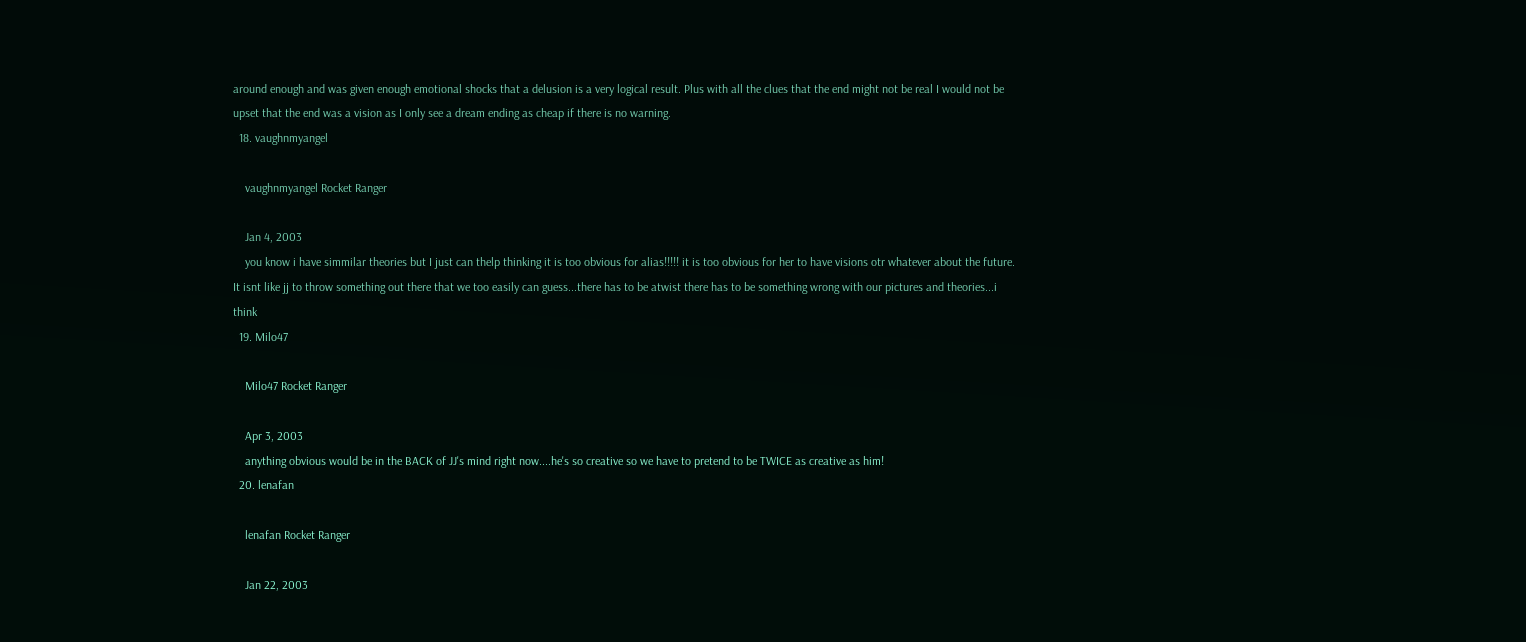around enough and was given enough emotional shocks that a delusion is a very logical result. Plus with all the clues that the end might not be real I would not be upset that the end was a vision as I only see a dream ending as cheap if there is no warning.
  18. vaughnmyangel

    vaughnmyangel Rocket Ranger

    Jan 4, 2003
    you know i have simmilar theories but I just can thelp thinking it is too obvious for alias!!!!! it is too obvious for her to have visions otr whatever about the future. It isnt like jj to throw something out there that we too easily can guess...there has to be atwist there has to be something wrong with our pictures and theories...i think
  19. Milo47

    Milo47 Rocket Ranger

    Apr 3, 2003
    anything obvious would be in the BACK of JJ's mind right now....he's so creative so we have to pretend to be TWICE as creative as him!
  20. lenafan

    lenafan Rocket Ranger

    Jan 22, 2003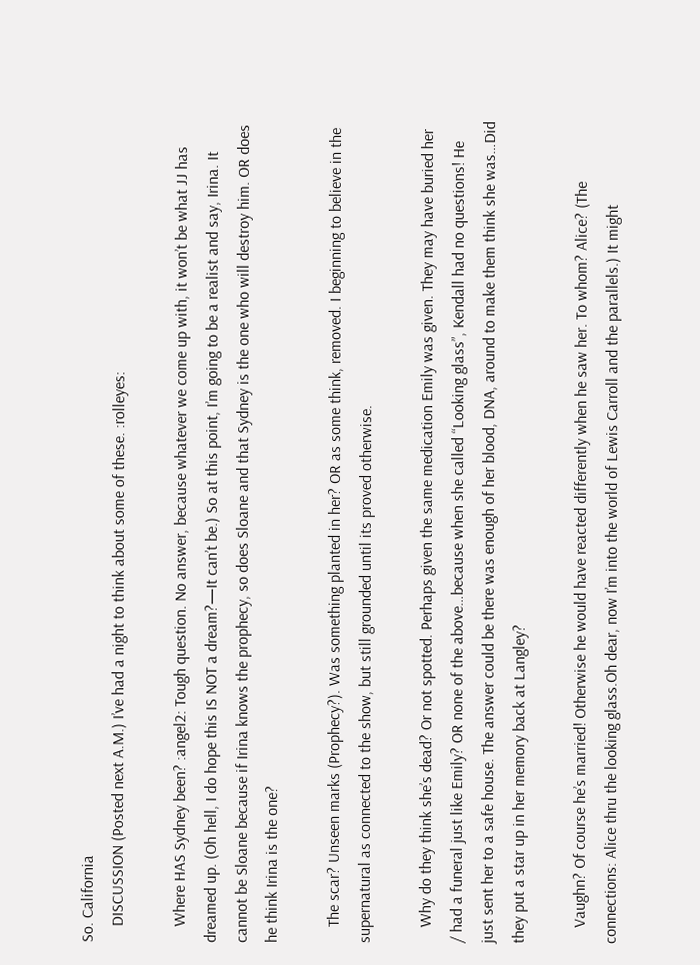So. California
    DISCUSSION (Posted next A.M.) I’ve had a night to think about some of these. :rolleyes:

    Where HAS Sydney been? :angel2: Tough question. No answer, because whatever we come up with, it won’t be what JJ has dreamed up. (Oh hell, I do hope this IS NOT a dream?—It can’t be.) So at this point, I’m going to be a realist and say, Irina. It cannot be Sloane because if Irina knows the prophecy, so does Sloane and that Sydney is the one who will destroy him. OR does he think Irina is the one?

    The scar? Unseen marks (Prophecy?). Was something planted in her? OR as some think, removed. I beginning to believe in the supernatural as connected to the show, but still grounded until its proved otherwise.

    Why do they think she’s dead? Or not spotted. Perhaps given the same medication Emily was given. They may have buried her / had a funeral just like Emily? OR none of the above…because when she called “Looking glass”, Kendall had no questions! He just sent her to a safe house. The answer could be there was enough of her blood, DNA, around to make them think she was…Did they put a star up in her memory back at Langley?

    Vaughn? Of course he’s married! Otherwise he would have reacted differently when he saw her. To whom? Alice? (The connections: Alice thru the looking glass.Oh dear, now I’m into the world of Lewis Carroll and the parallels.) It might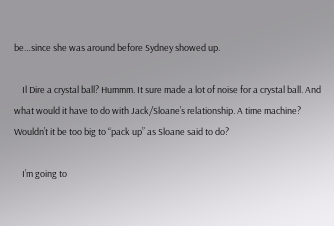be…since she was around before Sydney showed up.

    Il Dire a crystal ball? Hummm. It sure made a lot of noise for a crystal ball. And what would it have to do with Jack/Sloane’s relationship. A time machine? Wouldn’t it be too big to “pack up” as Sloane said to do?

    I’m going to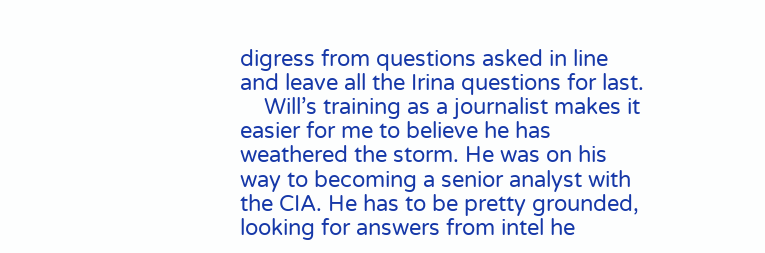digress from questions asked in line and leave all the Irina questions for last.
    Will’s training as a journalist makes it easier for me to believe he has weathered the storm. He was on his way to becoming a senior analyst with the CIA. He has to be pretty grounded, looking for answers from intel he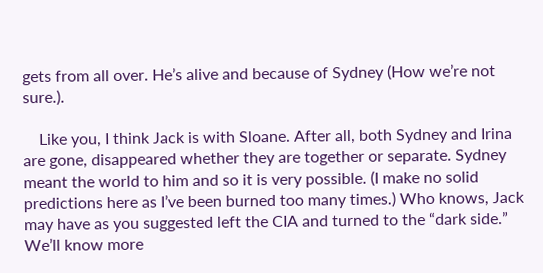gets from all over. He’s alive and because of Sydney (How we’re not sure.).

    Like you, I think Jack is with Sloane. After all, both Sydney and Irina are gone, disappeared whether they are together or separate. Sydney meant the world to him and so it is very possible. (I make no solid predictions here as I’ve been burned too many times.) Who knows, Jack may have as you suggested left the CIA and turned to the “dark side.” We’ll know more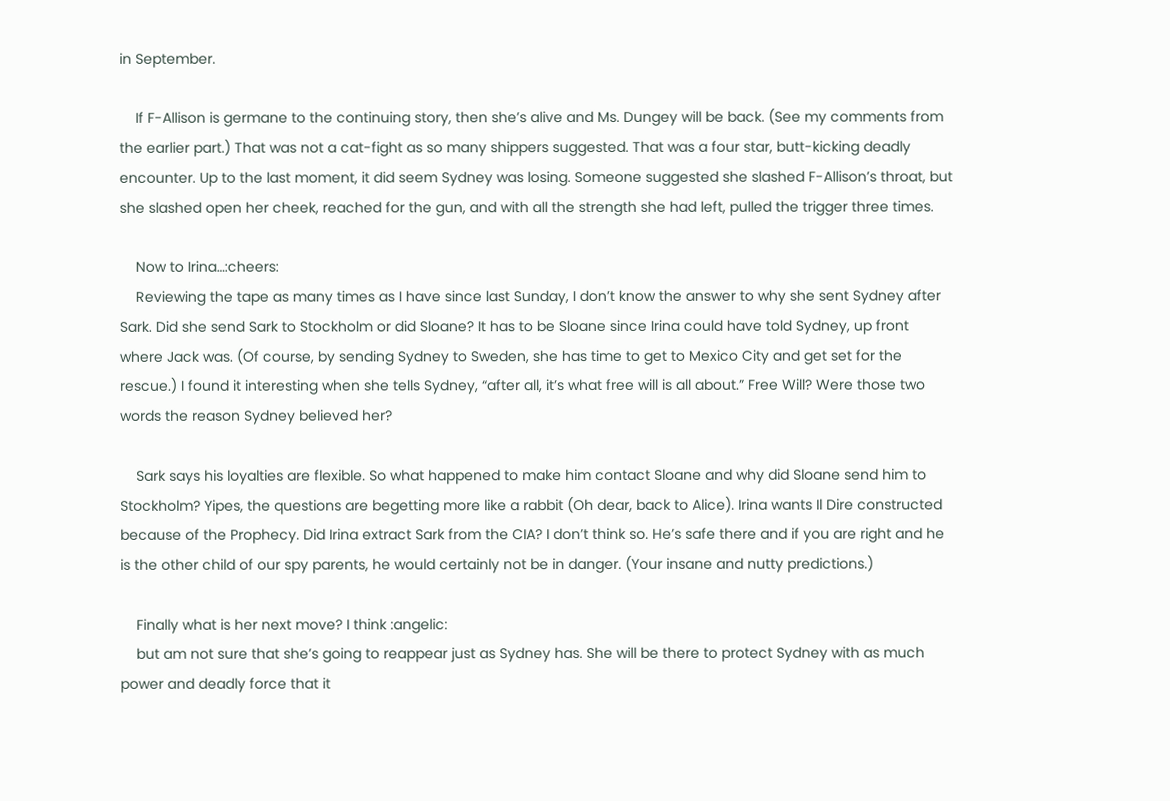in September.

    If F-Allison is germane to the continuing story, then she’s alive and Ms. Dungey will be back. (See my comments from the earlier part.) That was not a cat-fight as so many shippers suggested. That was a four star, butt-kicking deadly encounter. Up to the last moment, it did seem Sydney was losing. Someone suggested she slashed F-Allison’s throat, but she slashed open her cheek, reached for the gun, and with all the strength she had left, pulled the trigger three times.

    Now to Irina…:cheers:
    Reviewing the tape as many times as I have since last Sunday, I don’t know the answer to why she sent Sydney after Sark. Did she send Sark to Stockholm or did Sloane? It has to be Sloane since Irina could have told Sydney, up front where Jack was. (Of course, by sending Sydney to Sweden, she has time to get to Mexico City and get set for the rescue.) I found it interesting when she tells Sydney, “after all, it’s what free will is all about.” Free Will? Were those two words the reason Sydney believed her?

    Sark says his loyalties are flexible. So what happened to make him contact Sloane and why did Sloane send him to Stockholm? Yipes, the questions are begetting more like a rabbit (Oh dear, back to Alice). Irina wants Il Dire constructed because of the Prophecy. Did Irina extract Sark from the CIA? I don’t think so. He’s safe there and if you are right and he is the other child of our spy parents, he would certainly not be in danger. (Your insane and nutty predictions.)

    Finally what is her next move? I think :angelic:
    but am not sure that she’s going to reappear just as Sydney has. She will be there to protect Sydney with as much power and deadly force that it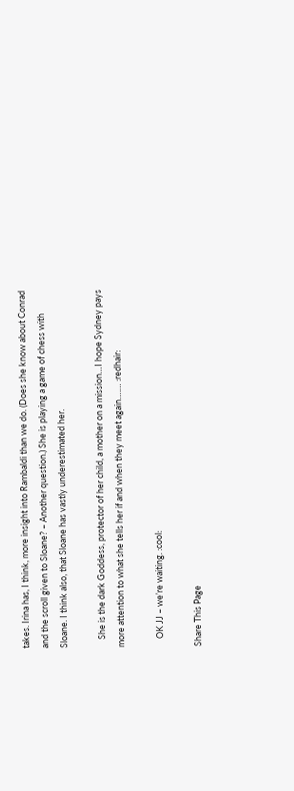takes. Irina has, I think, more insight into Rambaldi than we do. (Does she know about Conrad and the scroll given to Sloane? – Another question.) She is playing a game of chess with Sloane. I think also, that Sloane has vastly underestimated her.

    She is the dark Goddess, protector of her child, a mother on a mission…I hope Sydney pays more attention to what she tells her if and when they meet again….… :redhair:

    OK JJ – we’re waiting. :cool:

Share This Page